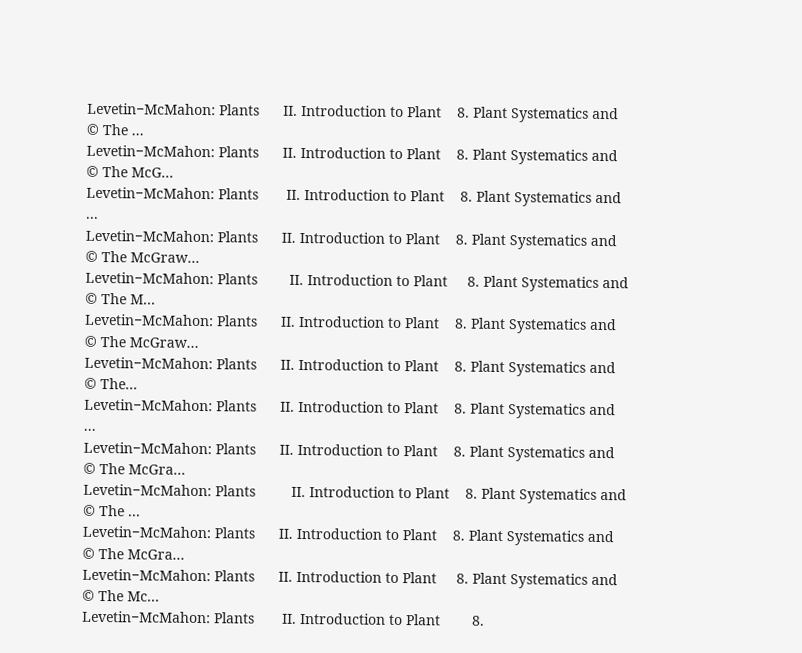Levetin−McMahon: Plants      II. Introduction to Plant    8. Plant Systematics and                                  © The ...
Levetin−McMahon: Plants      II. Introduction to Plant    8. Plant Systematics and                               © The McG...
Levetin−McMahon: Plants       II. Introduction to Plant    8. Plant Systematics and                                       ...
Levetin−McMahon: Plants      II. Introduction to Plant    8. Plant Systematics and                            © The McGraw...
Levetin−McMahon: Plants        II. Introduction to Plant     8. Plant Systematics and                              © The M...
Levetin−McMahon: Plants      II. Introduction to Plant    8. Plant Systematics and                            © The McGraw...
Levetin−McMahon: Plants      II. Introduction to Plant    8. Plant Systematics and                                   © The...
Levetin−McMahon: Plants      II. Introduction to Plant    8. Plant Systematics and                                        ...
Levetin−McMahon: Plants      II. Introduction to Plant    8. Plant Systematics and                             © The McGra...
Levetin−McMahon: Plants         II. Introduction to Plant    8. Plant Systematics and                               © The ...
Levetin−McMahon: Plants      II. Introduction to Plant    8. Plant Systematics and                             © The McGra...
Levetin−McMahon: Plants      II. Introduction to Plant     8. Plant Systematics and                               © The Mc...
Levetin−McMahon: Plants       II. Introduction to Plant        8.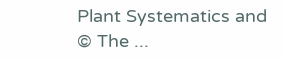Plant Systematics and                             © The ...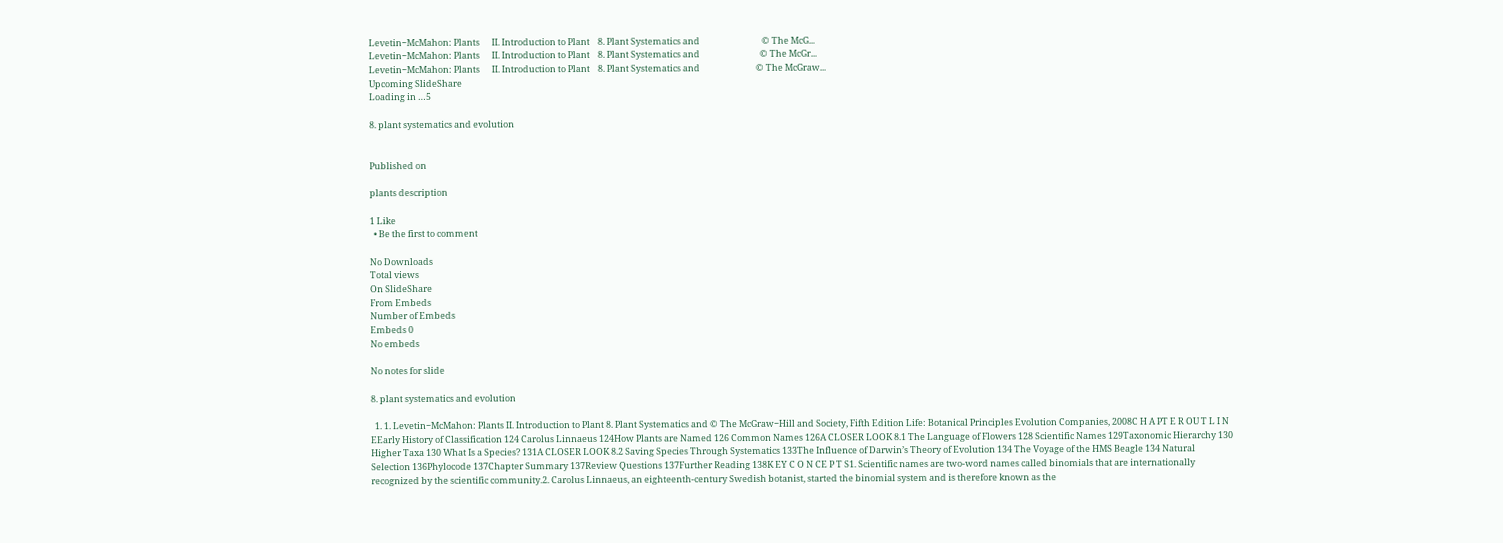Levetin−McMahon: Plants      II. Introduction to Plant    8. Plant Systematics and                               © The McG...
Levetin−McMahon: Plants      II. Introduction to Plant    8. Plant Systematics and                              © The McGr...
Levetin−McMahon: Plants      II. Introduction to Plant    8. Plant Systematics and                            © The McGraw...
Upcoming SlideShare
Loading in …5

8. plant systematics and evolution


Published on

plants description

1 Like
  • Be the first to comment

No Downloads
Total views
On SlideShare
From Embeds
Number of Embeds
Embeds 0
No embeds

No notes for slide

8. plant systematics and evolution

  1. 1. Levetin−McMahon: Plants II. Introduction to Plant 8. Plant Systematics and © The McGraw−Hill and Society, Fifth Edition Life: Botanical Principles Evolution Companies, 2008C H A PT E R OU T L I N EEarly History of Classification 124 Carolus Linnaeus 124How Plants are Named 126 Common Names 126A CLOSER LOOK 8.1 The Language of Flowers 128 Scientific Names 129Taxonomic Hierarchy 130 Higher Taxa 130 What Is a Species? 131A CLOSER LOOK 8.2 Saving Species Through Systematics 133The Influence of Darwin’s Theory of Evolution 134 The Voyage of the HMS Beagle 134 Natural Selection 136Phylocode 137Chapter Summary 137Review Questions 137Further Reading 138K EY C O N CE P T S1. Scientific names are two-word names called binomials that are internationally recognized by the scientific community.2. Carolus Linnaeus, an eighteenth-century Swedish botanist, started the binomial system and is therefore known as the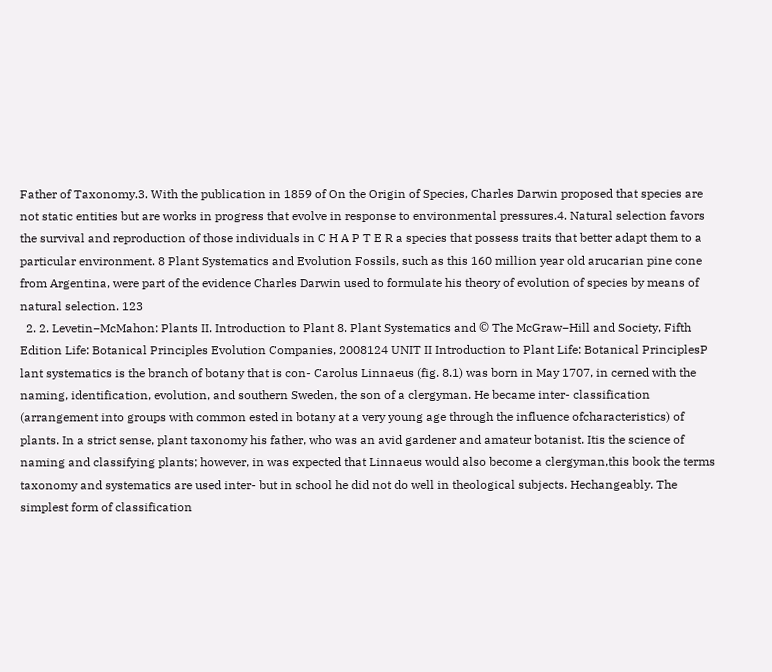Father of Taxonomy.3. With the publication in 1859 of On the Origin of Species, Charles Darwin proposed that species are not static entities but are works in progress that evolve in response to environmental pressures.4. Natural selection favors the survival and reproduction of those individuals in C H A P T E R a species that possess traits that better adapt them to a particular environment. 8 Plant Systematics and Evolution Fossils, such as this 160 million year old arucarian pine cone from Argentina, were part of the evidence Charles Darwin used to formulate his theory of evolution of species by means of natural selection. 123
  2. 2. Levetin−McMahon: Plants II. Introduction to Plant 8. Plant Systematics and © The McGraw−Hill and Society, Fifth Edition Life: Botanical Principles Evolution Companies, 2008124 UNIT II Introduction to Plant Life: Botanical PrinciplesP lant systematics is the branch of botany that is con- Carolus Linnaeus (fig. 8.1) was born in May 1707, in cerned with the naming, identification, evolution, and southern Sweden, the son of a clergyman. He became inter- classification (arrangement into groups with common ested in botany at a very young age through the influence ofcharacteristics) of plants. In a strict sense, plant taxonomy his father, who was an avid gardener and amateur botanist. Itis the science of naming and classifying plants; however, in was expected that Linnaeus would also become a clergyman,this book the terms taxonomy and systematics are used inter- but in school he did not do well in theological subjects. Hechangeably. The simplest form of classification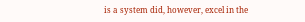is a system did, however, excel in the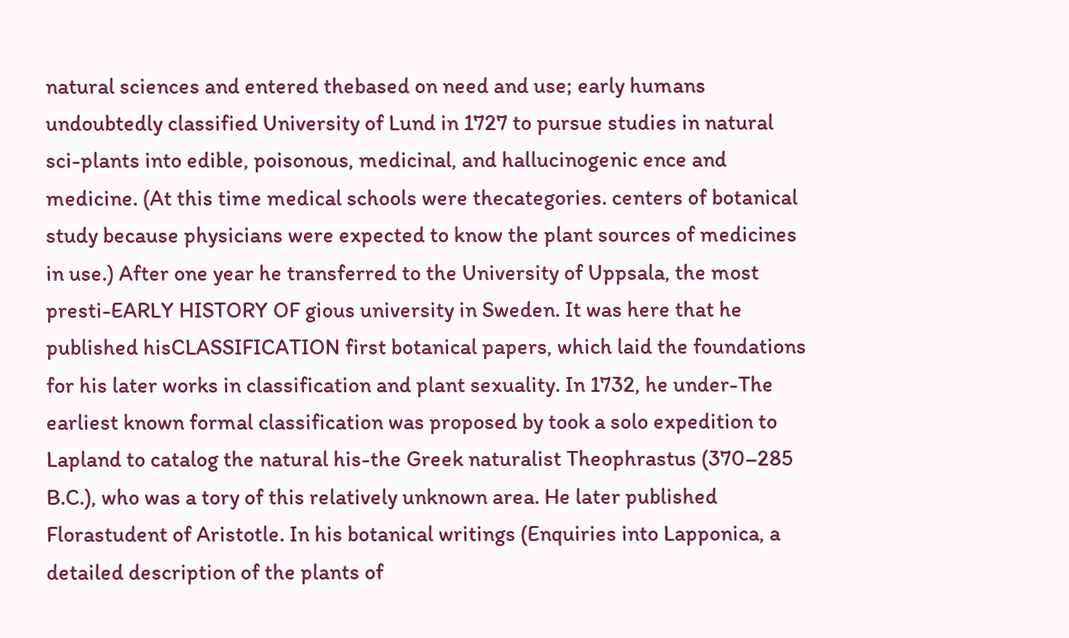natural sciences and entered thebased on need and use; early humans undoubtedly classified University of Lund in 1727 to pursue studies in natural sci-plants into edible, poisonous, medicinal, and hallucinogenic ence and medicine. (At this time medical schools were thecategories. centers of botanical study because physicians were expected to know the plant sources of medicines in use.) After one year he transferred to the University of Uppsala, the most presti-EARLY HISTORY OF gious university in Sweden. It was here that he published hisCLASSIFICATION first botanical papers, which laid the foundations for his later works in classification and plant sexuality. In 1732, he under-The earliest known formal classification was proposed by took a solo expedition to Lapland to catalog the natural his-the Greek naturalist Theophrastus (370–285 B.C.), who was a tory of this relatively unknown area. He later published Florastudent of Aristotle. In his botanical writings (Enquiries into Lapponica, a detailed description of the plants of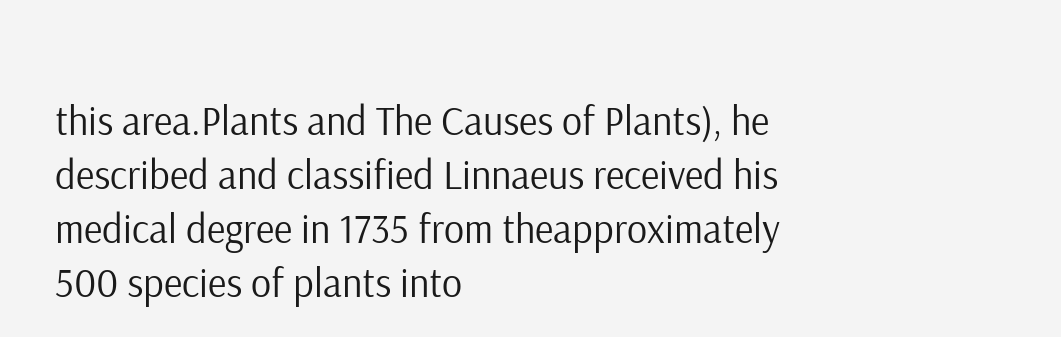this area.Plants and The Causes of Plants), he described and classified Linnaeus received his medical degree in 1735 from theapproximately 500 species of plants into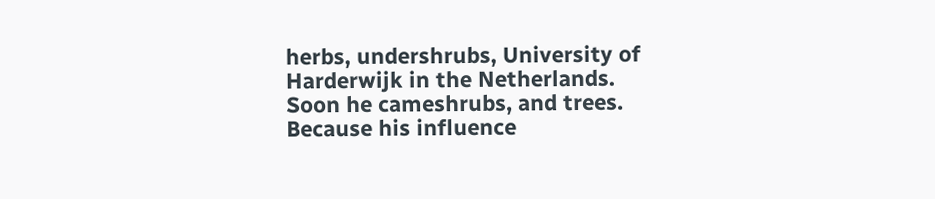herbs, undershrubs, University of Harderwijk in the Netherlands. Soon he cameshrubs, and trees. Because his influence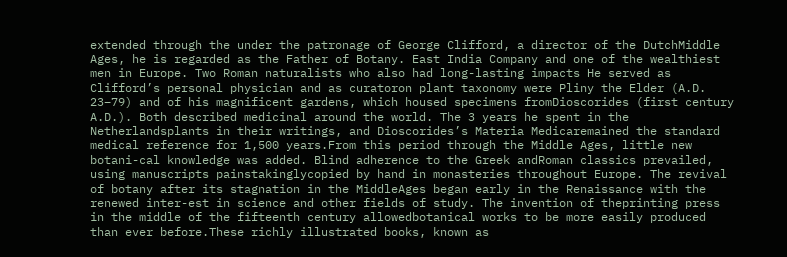extended through the under the patronage of George Clifford, a director of the DutchMiddle Ages, he is regarded as the Father of Botany. East India Company and one of the wealthiest men in Europe. Two Roman naturalists who also had long-lasting impacts He served as Clifford’s personal physician and as curatoron plant taxonomy were Pliny the Elder (A.D. 23–79) and of his magnificent gardens, which housed specimens fromDioscorides (first century A.D.). Both described medicinal around the world. The 3 years he spent in the Netherlandsplants in their writings, and Dioscorides’s Materia Medicaremained the standard medical reference for 1,500 years.From this period through the Middle Ages, little new botani-cal knowledge was added. Blind adherence to the Greek andRoman classics prevailed, using manuscripts painstakinglycopied by hand in monasteries throughout Europe. The revival of botany after its stagnation in the MiddleAges began early in the Renaissance with the renewed inter-est in science and other fields of study. The invention of theprinting press in the middle of the fifteenth century allowedbotanical works to be more easily produced than ever before.These richly illustrated books, known as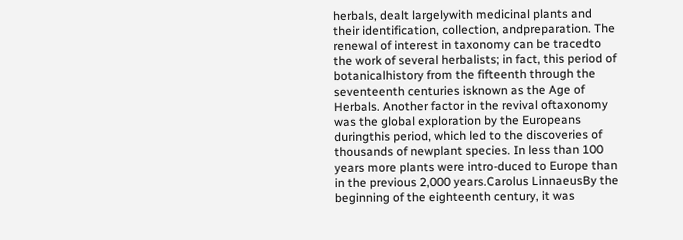herbals, dealt largelywith medicinal plants and their identification, collection, andpreparation. The renewal of interest in taxonomy can be tracedto the work of several herbalists; in fact, this period of botanicalhistory from the fifteenth through the seventeenth centuries isknown as the Age of Herbals. Another factor in the revival oftaxonomy was the global exploration by the Europeans duringthis period, which led to the discoveries of thousands of newplant species. In less than 100 years more plants were intro-duced to Europe than in the previous 2,000 years.Carolus LinnaeusBy the beginning of the eighteenth century, it was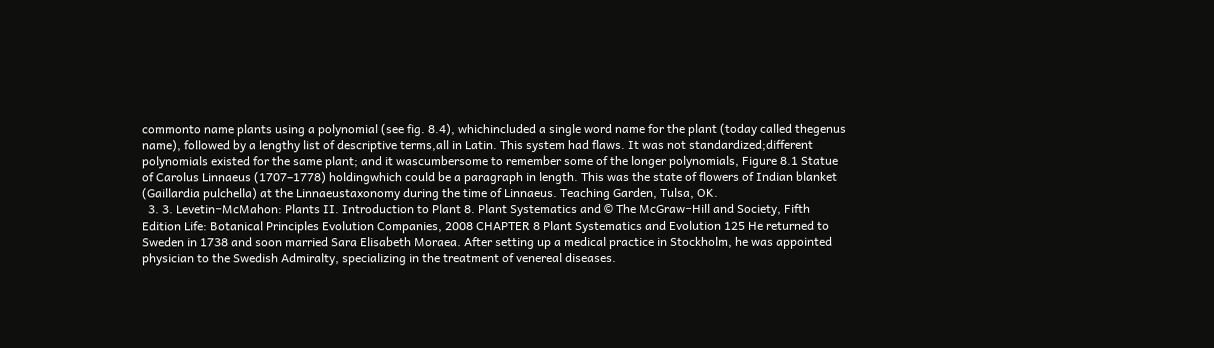commonto name plants using a polynomial (see fig. 8.4), whichincluded a single word name for the plant (today called thegenus name), followed by a lengthy list of descriptive terms,all in Latin. This system had flaws. It was not standardized;different polynomials existed for the same plant; and it wascumbersome to remember some of the longer polynomials, Figure 8.1 Statue of Carolus Linnaeus (1707–1778) holdingwhich could be a paragraph in length. This was the state of flowers of Indian blanket (Gaillardia pulchella) at the Linnaeustaxonomy during the time of Linnaeus. Teaching Garden, Tulsa, OK.
  3. 3. Levetin−McMahon: Plants II. Introduction to Plant 8. Plant Systematics and © The McGraw−Hill and Society, Fifth Edition Life: Botanical Principles Evolution Companies, 2008 CHAPTER 8 Plant Systematics and Evolution 125 He returned to Sweden in 1738 and soon married Sara Elisabeth Moraea. After setting up a medical practice in Stockholm, he was appointed physician to the Swedish Admiralty, specializing in the treatment of venereal diseases.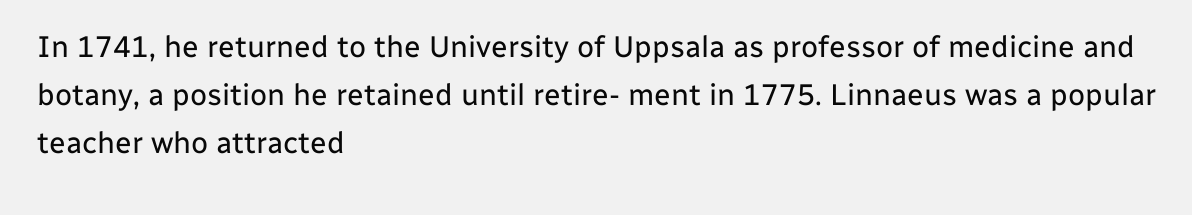In 1741, he returned to the University of Uppsala as professor of medicine and botany, a position he retained until retire- ment in 1775. Linnaeus was a popular teacher who attracted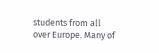students from all over Europe. Many of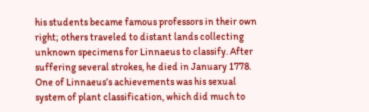his students became famous professors in their own right; others traveled to distant lands collecting unknown specimens for Linnaeus to classify. After suffering several strokes, he died in January 1778. One of Linnaeus’s achievements was his sexual system of plant classification, which did much to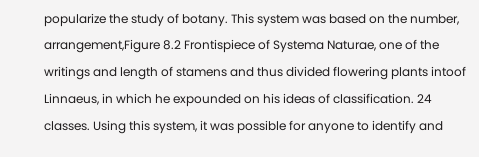popularize the study of botany. This system was based on the number, arrangement,Figure 8.2 Frontispiece of Systema Naturae, one of the writings and length of stamens and thus divided flowering plants intoof Linnaeus, in which he expounded on his ideas of classification. 24 classes. Using this system, it was possible for anyone to identify and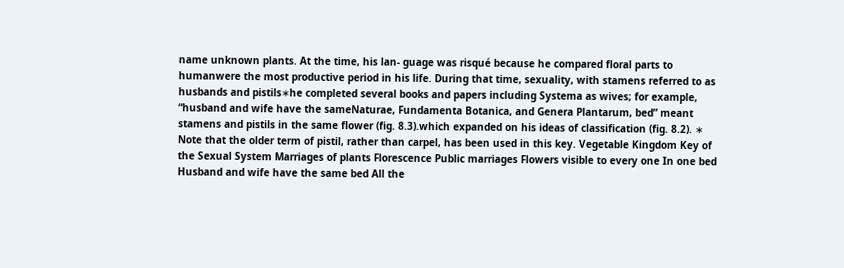name unknown plants. At the time, his lan- guage was risqué because he compared floral parts to humanwere the most productive period in his life. During that time, sexuality, with stamens referred to as husbands and pistils∗he completed several books and papers including Systema as wives; for example, “husband and wife have the sameNaturae, Fundamenta Botanica, and Genera Plantarum, bed” meant stamens and pistils in the same flower (fig. 8.3).which expanded on his ideas of classification (fig. 8.2). ∗ Note that the older term of pistil, rather than carpel, has been used in this key. Vegetable Kingdom Key of the Sexual System Marriages of plants Florescence Public marriages Flowers visible to every one In one bed Husband and wife have the same bed All the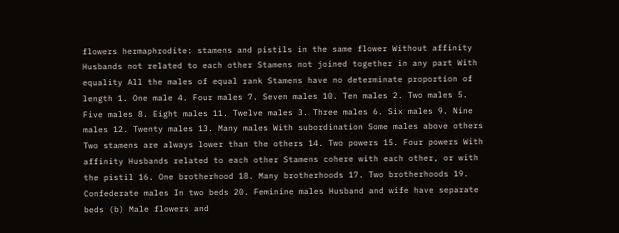flowers hermaphrodite: stamens and pistils in the same flower Without affinity Husbands not related to each other Stamens not joined together in any part With equality All the males of equal rank Stamens have no determinate proportion of length 1. One male 4. Four males 7. Seven males 10. Ten males 2. Two males 5. Five males 8. Eight males 11. Twelve males 3. Three males 6. Six males 9. Nine males 12. Twenty males 13. Many males With subordination Some males above others Two stamens are always lower than the others 14. Two powers 15. Four powers With affinity Husbands related to each other Stamens cohere with each other, or with the pistil 16. One brotherhood 18. Many brotherhoods 17. Two brotherhoods 19. Confederate males In two beds 20. Feminine males Husband and wife have separate beds (b) Male flowers and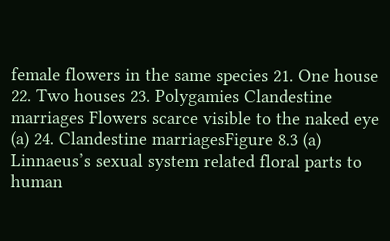female flowers in the same species 21. One house 22. Two houses 23. Polygamies Clandestine marriages Flowers scarce visible to the naked eye (a) 24. Clandestine marriagesFigure 8.3 (a) Linnaeus’s sexual system related floral parts to human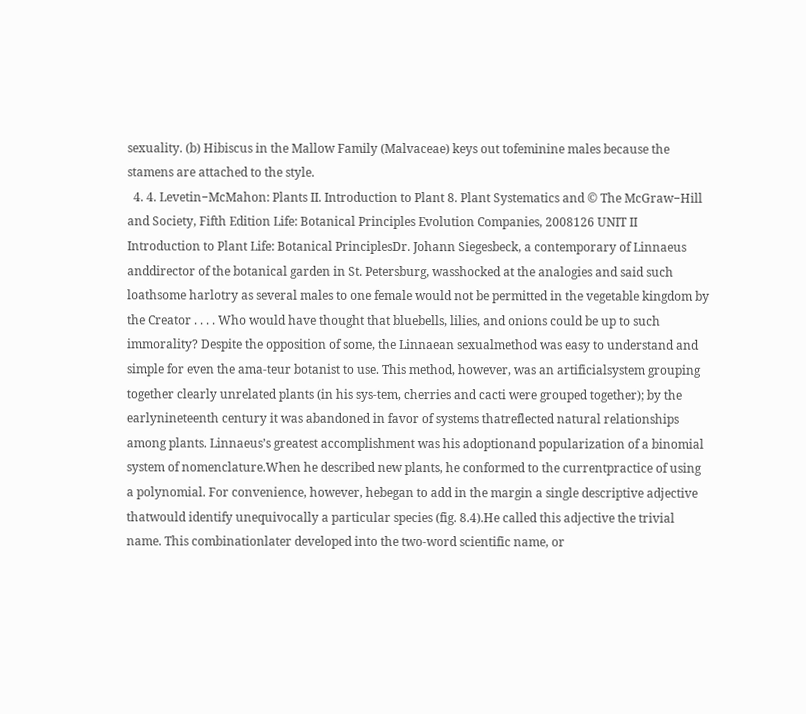sexuality. (b) Hibiscus in the Mallow Family (Malvaceae) keys out tofeminine males because the stamens are attached to the style.
  4. 4. Levetin−McMahon: Plants II. Introduction to Plant 8. Plant Systematics and © The McGraw−Hill and Society, Fifth Edition Life: Botanical Principles Evolution Companies, 2008126 UNIT II Introduction to Plant Life: Botanical PrinciplesDr. Johann Siegesbeck, a contemporary of Linnaeus anddirector of the botanical garden in St. Petersburg, wasshocked at the analogies and said such loathsome harlotry as several males to one female would not be permitted in the vegetable kingdom by the Creator . . . . Who would have thought that bluebells, lilies, and onions could be up to such immorality? Despite the opposition of some, the Linnaean sexualmethod was easy to understand and simple for even the ama-teur botanist to use. This method, however, was an artificialsystem grouping together clearly unrelated plants (in his sys-tem, cherries and cacti were grouped together); by the earlynineteenth century it was abandoned in favor of systems thatreflected natural relationships among plants. Linnaeus’s greatest accomplishment was his adoptionand popularization of a binomial system of nomenclature.When he described new plants, he conformed to the currentpractice of using a polynomial. For convenience, however, hebegan to add in the margin a single descriptive adjective thatwould identify unequivocally a particular species (fig. 8.4).He called this adjective the trivial name. This combinationlater developed into the two-word scientific name, or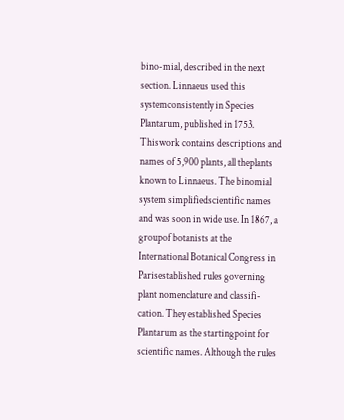bino-mial, described in the next section. Linnaeus used this systemconsistently in Species Plantarum, published in 1753. Thiswork contains descriptions and names of 5,900 plants, all theplants known to Linnaeus. The binomial system simplifiedscientific names and was soon in wide use. In 1867, a groupof botanists at the International Botanical Congress in Parisestablished rules governing plant nomenclature and classifi-cation. They established Species Plantarum as the startingpoint for scientific names. Although the rules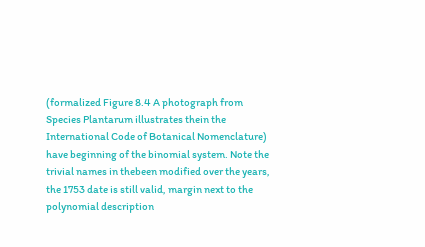(formalized Figure 8.4 A photograph from Species Plantarum illustrates thein the International Code of Botanical Nomenclature) have beginning of the binomial system. Note the trivial names in thebeen modified over the years, the 1753 date is still valid, margin next to the polynomial description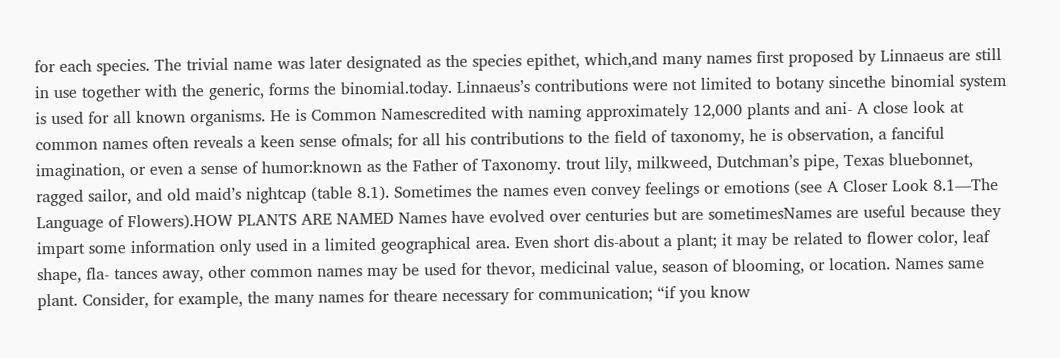for each species. The trivial name was later designated as the species epithet, which,and many names first proposed by Linnaeus are still in use together with the generic, forms the binomial.today. Linnaeus’s contributions were not limited to botany sincethe binomial system is used for all known organisms. He is Common Namescredited with naming approximately 12,000 plants and ani- A close look at common names often reveals a keen sense ofmals; for all his contributions to the field of taxonomy, he is observation, a fanciful imagination, or even a sense of humor:known as the Father of Taxonomy. trout lily, milkweed, Dutchman’s pipe, Texas bluebonnet, ragged sailor, and old maid’s nightcap (table 8.1). Sometimes the names even convey feelings or emotions (see A Closer Look 8.1—The Language of Flowers).HOW PLANTS ARE NAMED Names have evolved over centuries but are sometimesNames are useful because they impart some information only used in a limited geographical area. Even short dis-about a plant; it may be related to flower color, leaf shape, fla- tances away, other common names may be used for thevor, medicinal value, season of blooming, or location. Names same plant. Consider, for example, the many names for theare necessary for communication; “if you know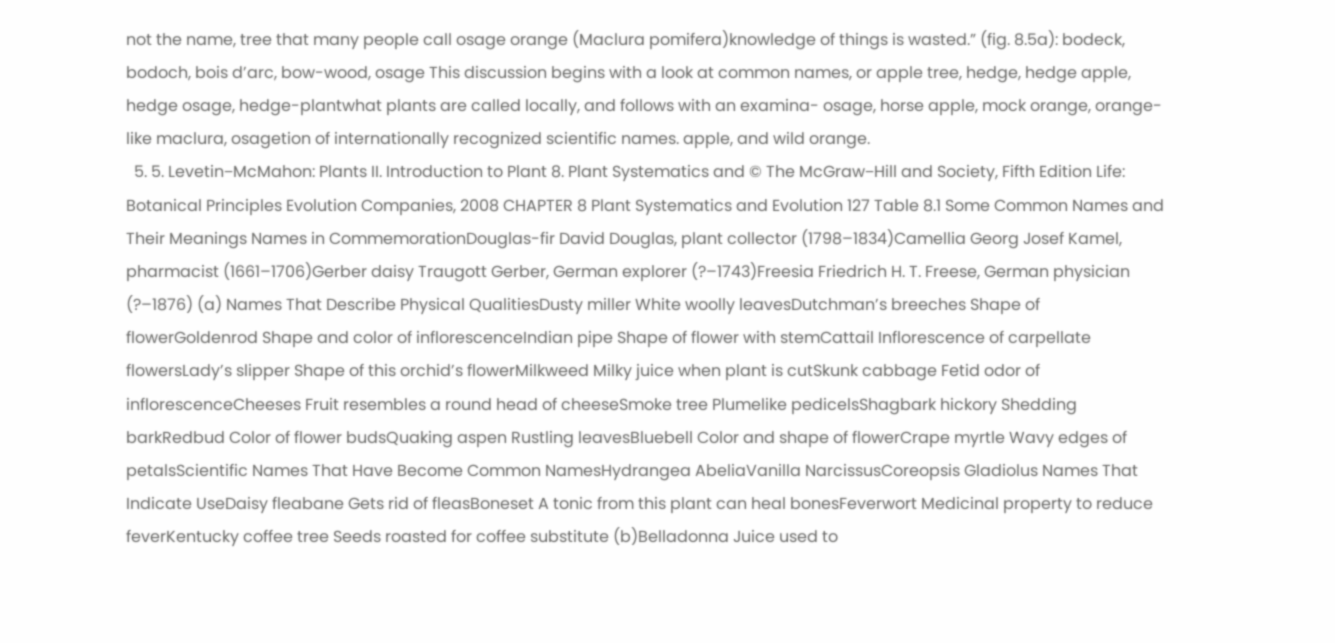not the name, tree that many people call osage orange (Maclura pomifera)knowledge of things is wasted.” (fig. 8.5a): bodeck, bodoch, bois d’arc, bow-wood, osage This discussion begins with a look at common names, or apple tree, hedge, hedge apple, hedge osage, hedge-plantwhat plants are called locally, and follows with an examina- osage, horse apple, mock orange, orange-like maclura, osagetion of internationally recognized scientific names. apple, and wild orange.
  5. 5. Levetin−McMahon: Plants II. Introduction to Plant 8. Plant Systematics and © The McGraw−Hill and Society, Fifth Edition Life: Botanical Principles Evolution Companies, 2008 CHAPTER 8 Plant Systematics and Evolution 127 Table 8.1 Some Common Names and Their Meanings Names in CommemorationDouglas-fir David Douglas, plant collector (1798–1834)Camellia Georg Josef Kamel, pharmacist (1661–1706)Gerber daisy Traugott Gerber, German explorer (?–1743)Freesia Friedrich H. T. Freese, German physician (?–1876) (a) Names That Describe Physical QualitiesDusty miller White woolly leavesDutchman’s breeches Shape of flowerGoldenrod Shape and color of inflorescenceIndian pipe Shape of flower with stemCattail Inflorescence of carpellate flowersLady’s slipper Shape of this orchid’s flowerMilkweed Milky juice when plant is cutSkunk cabbage Fetid odor of inflorescenceCheeses Fruit resembles a round head of cheeseSmoke tree Plumelike pedicelsShagbark hickory Shedding barkRedbud Color of flower budsQuaking aspen Rustling leavesBluebell Color and shape of flowerCrape myrtle Wavy edges of petalsScientific Names That Have Become Common NamesHydrangea AbeliaVanilla NarcissusCoreopsis Gladiolus Names That Indicate UseDaisy fleabane Gets rid of fleasBoneset A tonic from this plant can heal bonesFeverwort Medicinal property to reduce feverKentucky coffee tree Seeds roasted for coffee substitute (b)Belladonna Juice used to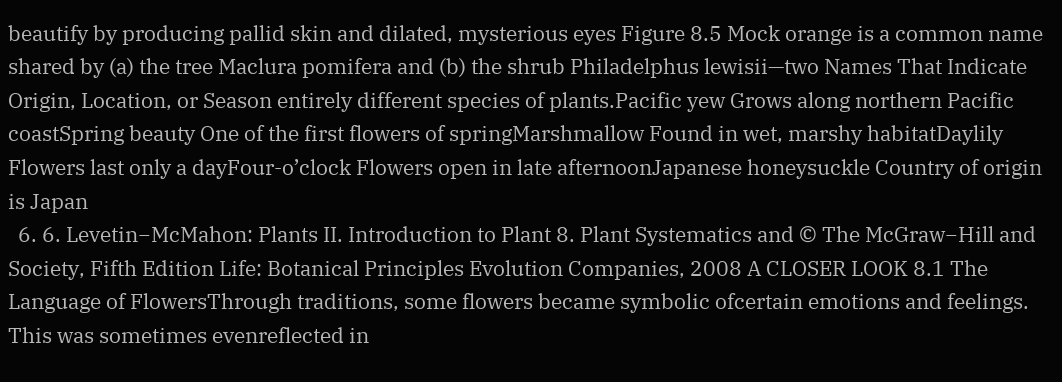beautify by producing pallid skin and dilated, mysterious eyes Figure 8.5 Mock orange is a common name shared by (a) the tree Maclura pomifera and (b) the shrub Philadelphus lewisii—two Names That Indicate Origin, Location, or Season entirely different species of plants.Pacific yew Grows along northern Pacific coastSpring beauty One of the first flowers of springMarshmallow Found in wet, marshy habitatDaylily Flowers last only a dayFour-o’clock Flowers open in late afternoonJapanese honeysuckle Country of origin is Japan
  6. 6. Levetin−McMahon: Plants II. Introduction to Plant 8. Plant Systematics and © The McGraw−Hill and Society, Fifth Edition Life: Botanical Principles Evolution Companies, 2008 A CLOSER LOOK 8.1 The Language of FlowersThrough traditions, some flowers became symbolic ofcertain emotions and feelings. This was sometimes evenreflected in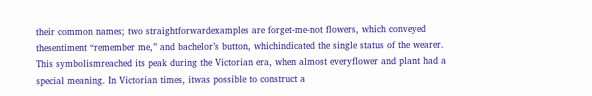their common names; two straightforwardexamples are forget-me-not flowers, which conveyed thesentiment “remember me,” and bachelor’s button, whichindicated the single status of the wearer. This symbolismreached its peak during the Victorian era, when almost everyflower and plant had a special meaning. In Victorian times, itwas possible to construct a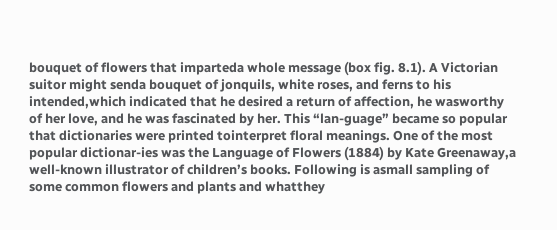bouquet of flowers that imparteda whole message (box fig. 8.1). A Victorian suitor might senda bouquet of jonquils, white roses, and ferns to his intended,which indicated that he desired a return of affection, he wasworthy of her love, and he was fascinated by her. This “lan-guage” became so popular that dictionaries were printed tointerpret floral meanings. One of the most popular dictionar-ies was the Language of Flowers (1884) by Kate Greenaway,a well-known illustrator of children’s books. Following is asmall sampling of some common flowers and plants and whatthey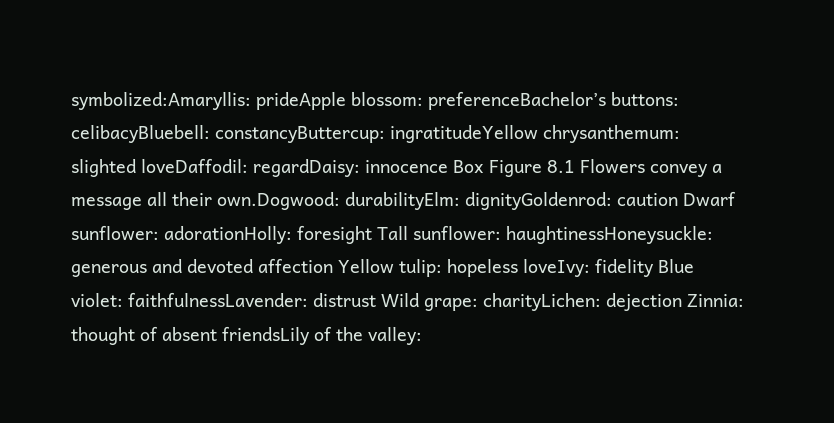symbolized:Amaryllis: prideApple blossom: preferenceBachelor’s buttons: celibacyBluebell: constancyButtercup: ingratitudeYellow chrysanthemum: slighted loveDaffodil: regardDaisy: innocence Box Figure 8.1 Flowers convey a message all their own.Dogwood: durabilityElm: dignityGoldenrod: caution Dwarf sunflower: adorationHolly: foresight Tall sunflower: haughtinessHoneysuckle: generous and devoted affection Yellow tulip: hopeless loveIvy: fidelity Blue violet: faithfulnessLavender: distrust Wild grape: charityLichen: dejection Zinnia: thought of absent friendsLily of the valley: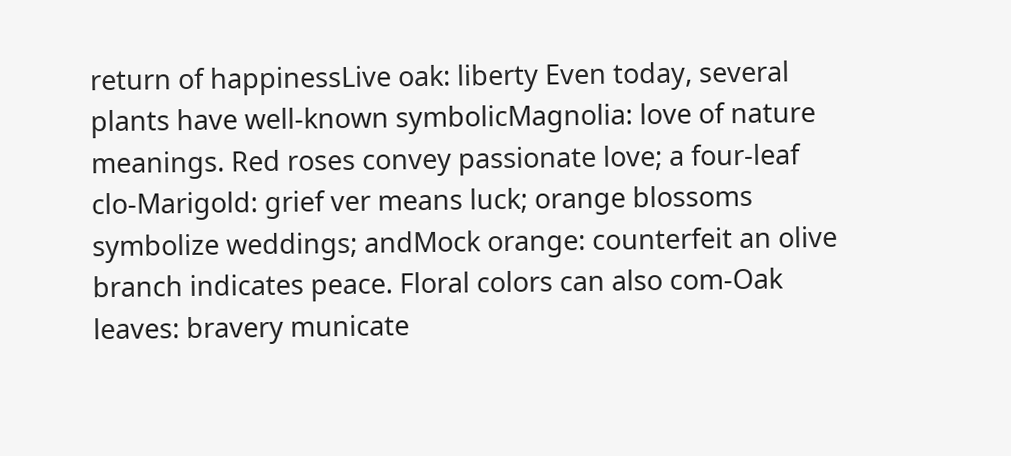return of happinessLive oak: liberty Even today, several plants have well-known symbolicMagnolia: love of nature meanings. Red roses convey passionate love; a four-leaf clo-Marigold: grief ver means luck; orange blossoms symbolize weddings; andMock orange: counterfeit an olive branch indicates peace. Floral colors can also com-Oak leaves: bravery municate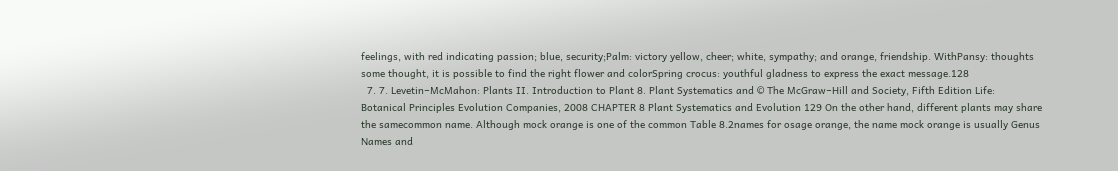feelings, with red indicating passion; blue, security;Palm: victory yellow, cheer; white, sympathy; and orange, friendship. WithPansy: thoughts some thought, it is possible to find the right flower and colorSpring crocus: youthful gladness to express the exact message.128
  7. 7. Levetin−McMahon: Plants II. Introduction to Plant 8. Plant Systematics and © The McGraw−Hill and Society, Fifth Edition Life: Botanical Principles Evolution Companies, 2008 CHAPTER 8 Plant Systematics and Evolution 129 On the other hand, different plants may share the samecommon name. Although mock orange is one of the common Table 8.2names for osage orange, the name mock orange is usually Genus Names and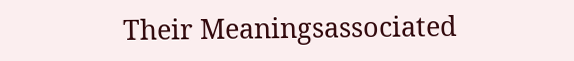Their Meaningsassociated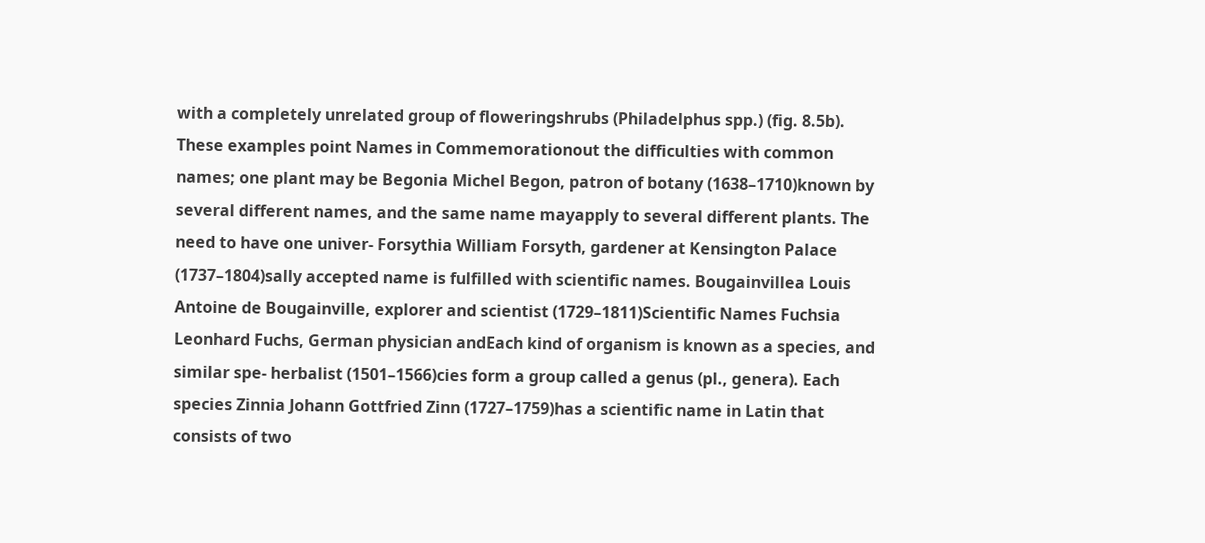with a completely unrelated group of floweringshrubs (Philadelphus spp.) (fig. 8.5b). These examples point Names in Commemorationout the difficulties with common names; one plant may be Begonia Michel Begon, patron of botany (1638–1710)known by several different names, and the same name mayapply to several different plants. The need to have one univer- Forsythia William Forsyth, gardener at Kensington Palace (1737–1804)sally accepted name is fulfilled with scientific names. Bougainvillea Louis Antoine de Bougainville, explorer and scientist (1729–1811)Scientific Names Fuchsia Leonhard Fuchs, German physician andEach kind of organism is known as a species, and similar spe- herbalist (1501–1566)cies form a group called a genus (pl., genera). Each species Zinnia Johann Gottfried Zinn (1727–1759)has a scientific name in Latin that consists of two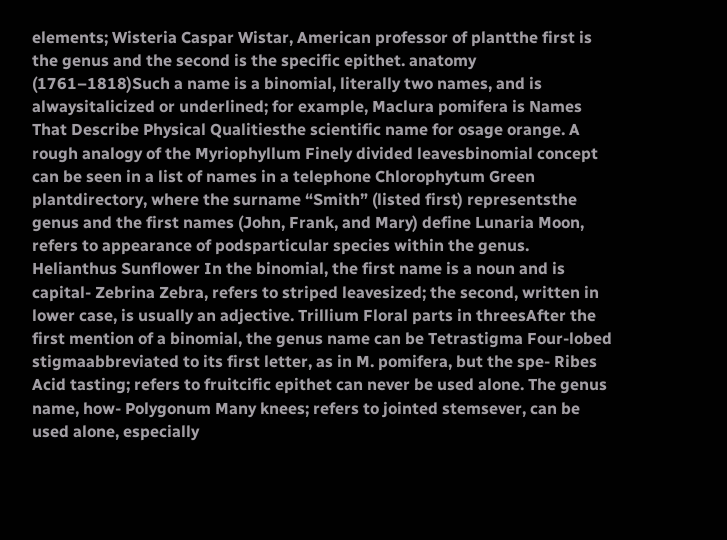elements; Wisteria Caspar Wistar, American professor of plantthe first is the genus and the second is the specific epithet. anatomy (1761–1818)Such a name is a binomial, literally two names, and is alwaysitalicized or underlined; for example, Maclura pomifera is Names That Describe Physical Qualitiesthe scientific name for osage orange. A rough analogy of the Myriophyllum Finely divided leavesbinomial concept can be seen in a list of names in a telephone Chlorophytum Green plantdirectory, where the surname “Smith” (listed first) representsthe genus and the first names (John, Frank, and Mary) define Lunaria Moon, refers to appearance of podsparticular species within the genus. Helianthus Sunflower In the binomial, the first name is a noun and is capital- Zebrina Zebra, refers to striped leavesized; the second, written in lower case, is usually an adjective. Trillium Floral parts in threesAfter the first mention of a binomial, the genus name can be Tetrastigma Four-lobed stigmaabbreviated to its first letter, as in M. pomifera, but the spe- Ribes Acid tasting; refers to fruitcific epithet can never be used alone. The genus name, how- Polygonum Many knees; refers to jointed stemsever, can be used alone, especially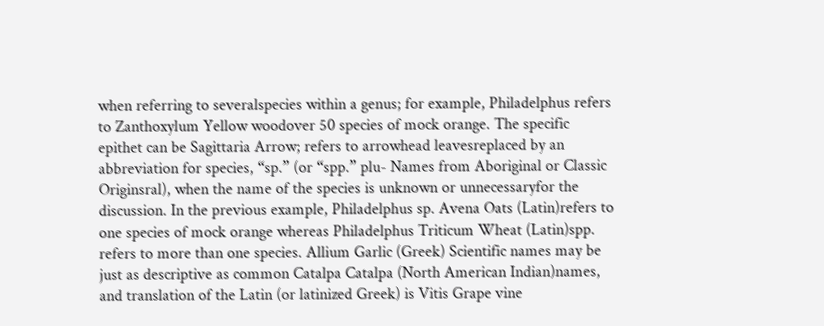when referring to severalspecies within a genus; for example, Philadelphus refers to Zanthoxylum Yellow woodover 50 species of mock orange. The specific epithet can be Sagittaria Arrow; refers to arrowhead leavesreplaced by an abbreviation for species, “sp.” (or “spp.” plu- Names from Aboriginal or Classic Originsral), when the name of the species is unknown or unnecessaryfor the discussion. In the previous example, Philadelphus sp. Avena Oats (Latin)refers to one species of mock orange whereas Philadelphus Triticum Wheat (Latin)spp. refers to more than one species. Allium Garlic (Greek) Scientific names may be just as descriptive as common Catalpa Catalpa (North American Indian)names, and translation of the Latin (or latinized Greek) is Vitis Grape vine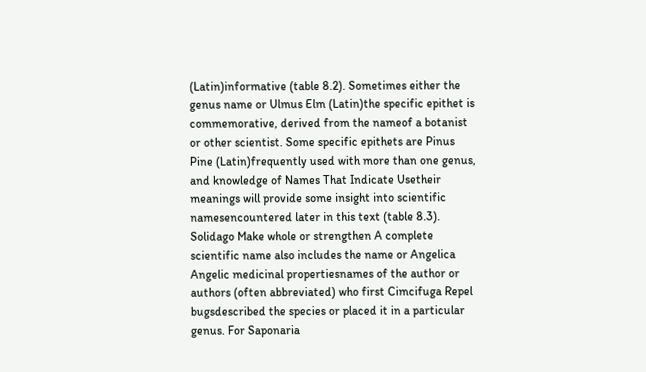(Latin)informative (table 8.2). Sometimes either the genus name or Ulmus Elm (Latin)the specific epithet is commemorative, derived from the nameof a botanist or other scientist. Some specific epithets are Pinus Pine (Latin)frequently used with more than one genus, and knowledge of Names That Indicate Usetheir meanings will provide some insight into scientific namesencountered later in this text (table 8.3). Solidago Make whole or strengthen A complete scientific name also includes the name or Angelica Angelic medicinal propertiesnames of the author or authors (often abbreviated) who first Cimcifuga Repel bugsdescribed the species or placed it in a particular genus. For Saponaria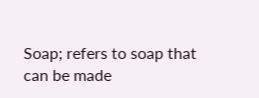Soap; refers to soap that can be made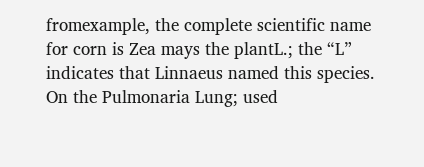fromexample, the complete scientific name for corn is Zea mays the plantL.; the “L” indicates that Linnaeus named this species. On the Pulmonaria Lung; used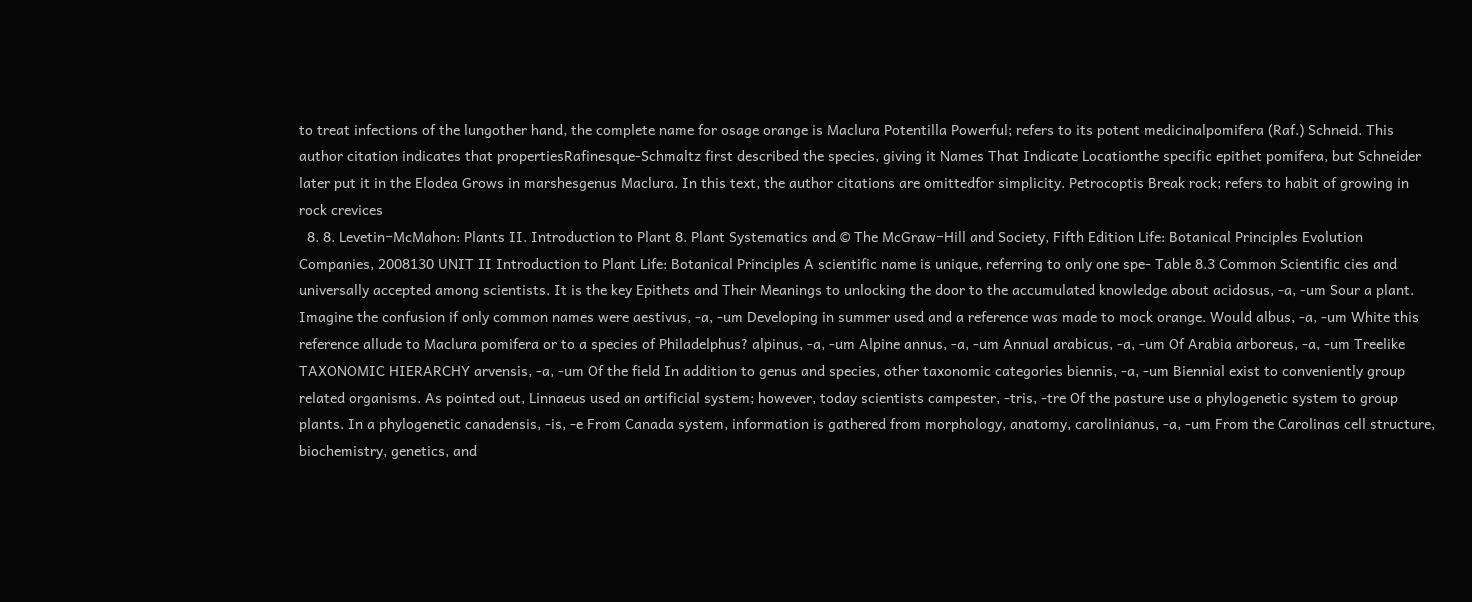to treat infections of the lungother hand, the complete name for osage orange is Maclura Potentilla Powerful; refers to its potent medicinalpomifera (Raf.) Schneid. This author citation indicates that propertiesRafinesque-Schmaltz first described the species, giving it Names That Indicate Locationthe specific epithet pomifera, but Schneider later put it in the Elodea Grows in marshesgenus Maclura. In this text, the author citations are omittedfor simplicity. Petrocoptis Break rock; refers to habit of growing in rock crevices
  8. 8. Levetin−McMahon: Plants II. Introduction to Plant 8. Plant Systematics and © The McGraw−Hill and Society, Fifth Edition Life: Botanical Principles Evolution Companies, 2008130 UNIT II Introduction to Plant Life: Botanical Principles A scientific name is unique, referring to only one spe- Table 8.3 Common Scientific cies and universally accepted among scientists. It is the key Epithets and Their Meanings to unlocking the door to the accumulated knowledge about acidosus, -a, -um Sour a plant. Imagine the confusion if only common names were aestivus, -a, -um Developing in summer used and a reference was made to mock orange. Would albus, -a, -um White this reference allude to Maclura pomifera or to a species of Philadelphus? alpinus, -a, -um Alpine annus, -a, -um Annual arabicus, -a, -um Of Arabia arboreus, -a, -um Treelike TAXONOMIC HIERARCHY arvensis, -a, -um Of the field In addition to genus and species, other taxonomic categories biennis, -a, -um Biennial exist to conveniently group related organisms. As pointed out, Linnaeus used an artificial system; however, today scientists campester, -tris, -tre Of the pasture use a phylogenetic system to group plants. In a phylogenetic canadensis, -is, -e From Canada system, information is gathered from morphology, anatomy, carolinianus, -a, -um From the Carolinas cell structure, biochemistry, genetics, and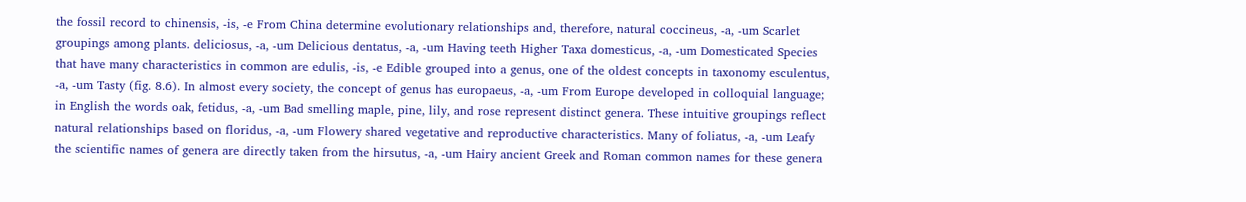the fossil record to chinensis, -is, -e From China determine evolutionary relationships and, therefore, natural coccineus, -a, -um Scarlet groupings among plants. deliciosus, -a, -um Delicious dentatus, -a, -um Having teeth Higher Taxa domesticus, -a, -um Domesticated Species that have many characteristics in common are edulis, -is, -e Edible grouped into a genus, one of the oldest concepts in taxonomy esculentus, -a, -um Tasty (fig. 8.6). In almost every society, the concept of genus has europaeus, -a, -um From Europe developed in colloquial language; in English the words oak, fetidus, -a, -um Bad smelling maple, pine, lily, and rose represent distinct genera. These intuitive groupings reflect natural relationships based on floridus, -a, -um Flowery shared vegetative and reproductive characteristics. Many of foliatus, -a, -um Leafy the scientific names of genera are directly taken from the hirsutus, -a, -um Hairy ancient Greek and Roman common names for these genera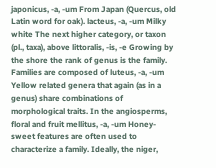japonicus, -a, -um From Japan (Quercus, old Latin word for oak). lacteus, -a, -um Milky white The next higher category, or taxon (pl., taxa), above littoralis, -is, -e Growing by the shore the rank of genus is the family. Families are composed of luteus, -a, -um Yellow related genera that again (as in a genus) share combinations of morphological traits. In the angiosperms, floral and fruit mellitus, -a, -um Honey-sweet features are often used to characterize a family. Ideally, the niger,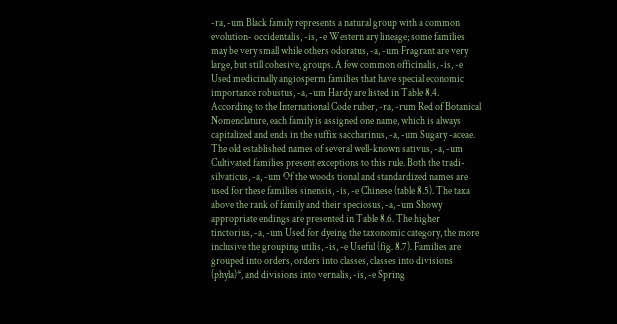-ra, -um Black family represents a natural group with a common evolution- occidentalis, -is, -e Western ary lineage; some families may be very small while others odoratus, -a, -um Fragrant are very large, but still cohesive, groups. A few common officinalis, -is, -e Used medicinally angiosperm families that have special economic importance robustus, -a, -um Hardy are listed in Table 8.4. According to the International Code ruber, -ra, -rum Red of Botanical Nomenclature, each family is assigned one name, which is always capitalized and ends in the suffix saccharinus, -a, -um Sugary -aceae. The old established names of several well-known sativus, -a, -um Cultivated families present exceptions to this rule. Both the tradi- silvaticus, -a, -um Of the woods tional and standardized names are used for these families sinensis, -is, -e Chinese (table 8.5). The taxa above the rank of family and their speciosus, -a, -um Showy appropriate endings are presented in Table 8.6. The higher tinctorius, -a, -um Used for dyeing the taxonomic category, the more inclusive the grouping utilis, -is, -e Useful (fig. 8.7). Families are grouped into orders, orders into classes, classes into divisions (phyla)*, and divisions into vernalis, -is, -e Spring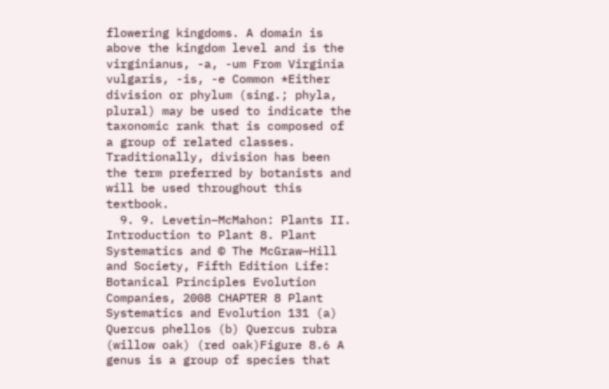flowering kingdoms. A domain is above the kingdom level and is the virginianus, -a, -um From Virginia vulgaris, -is, -e Common *Either division or phylum (sing.; phyla, plural) may be used to indicate the taxonomic rank that is composed of a group of related classes. Traditionally, division has been the term preferred by botanists and will be used throughout this textbook.
  9. 9. Levetin−McMahon: Plants II. Introduction to Plant 8. Plant Systematics and © The McGraw−Hill and Society, Fifth Edition Life: Botanical Principles Evolution Companies, 2008 CHAPTER 8 Plant Systematics and Evolution 131 (a) Quercus phellos (b) Quercus rubra (willow oak) (red oak)Figure 8.6 A genus is a group of species that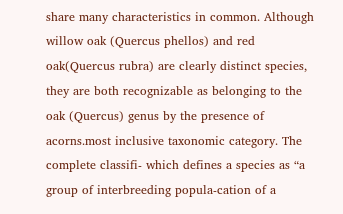share many characteristics in common. Although willow oak (Quercus phellos) and red oak(Quercus rubra) are clearly distinct species, they are both recognizable as belonging to the oak (Quercus) genus by the presence of acorns.most inclusive taxonomic category. The complete classifi- which defines a species as “a group of interbreeding popula-cation of a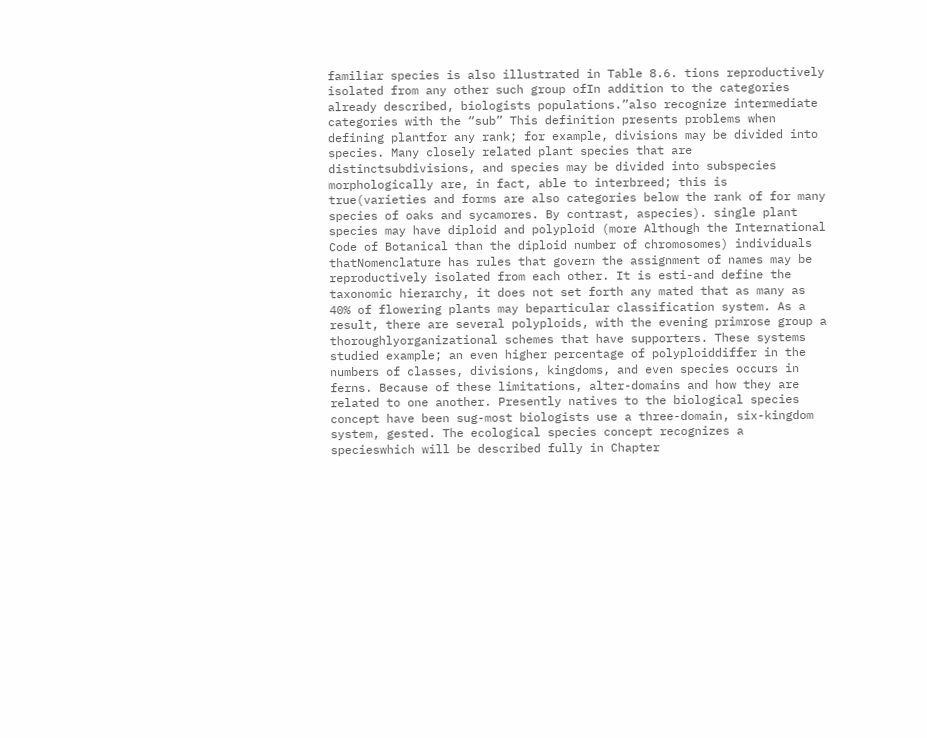familiar species is also illustrated in Table 8.6. tions reproductively isolated from any other such group ofIn addition to the categories already described, biologists populations.”also recognize intermediate categories with the “sub” This definition presents problems when defining plantfor any rank; for example, divisions may be divided into species. Many closely related plant species that are distinctsubdivisions, and species may be divided into subspecies morphologically are, in fact, able to interbreed; this is true(varieties and forms are also categories below the rank of for many species of oaks and sycamores. By contrast, aspecies). single plant species may have diploid and polyploid (more Although the International Code of Botanical than the diploid number of chromosomes) individuals thatNomenclature has rules that govern the assignment of names may be reproductively isolated from each other. It is esti-and define the taxonomic hierarchy, it does not set forth any mated that as many as 40% of flowering plants may beparticular classification system. As a result, there are several polyploids, with the evening primrose group a thoroughlyorganizational schemes that have supporters. These systems studied example; an even higher percentage of polyploiddiffer in the numbers of classes, divisions, kingdoms, and even species occurs in ferns. Because of these limitations, alter-domains and how they are related to one another. Presently natives to the biological species concept have been sug-most biologists use a three-domain, six-kingdom system, gested. The ecological species concept recognizes a specieswhich will be described fully in Chapter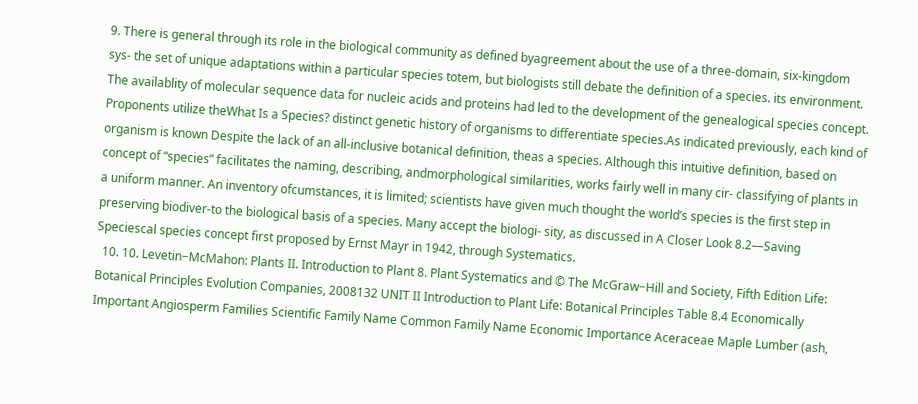9. There is general through its role in the biological community as defined byagreement about the use of a three-domain, six-kingdom sys- the set of unique adaptations within a particular species totem, but biologists still debate the definition of a species. its environment. The availablity of molecular sequence data for nucleic acids and proteins had led to the development of the genealogical species concept. Proponents utilize theWhat Is a Species? distinct genetic history of organisms to differentiate species.As indicated previously, each kind of organism is known Despite the lack of an all-inclusive botanical definition, theas a species. Although this intuitive definition, based on concept of “species” facilitates the naming, describing, andmorphological similarities, works fairly well in many cir- classifying of plants in a uniform manner. An inventory ofcumstances, it is limited; scientists have given much thought the world’s species is the first step in preserving biodiver-to the biological basis of a species. Many accept the biologi- sity, as discussed in A Closer Look 8.2—Saving Speciescal species concept first proposed by Ernst Mayr in 1942, through Systematics.
  10. 10. Levetin−McMahon: Plants II. Introduction to Plant 8. Plant Systematics and © The McGraw−Hill and Society, Fifth Edition Life: Botanical Principles Evolution Companies, 2008132 UNIT II Introduction to Plant Life: Botanical Principles Table 8.4 Economically Important Angiosperm Families Scientific Family Name Common Family Name Economic Importance Aceraceae Maple Lumber (ash,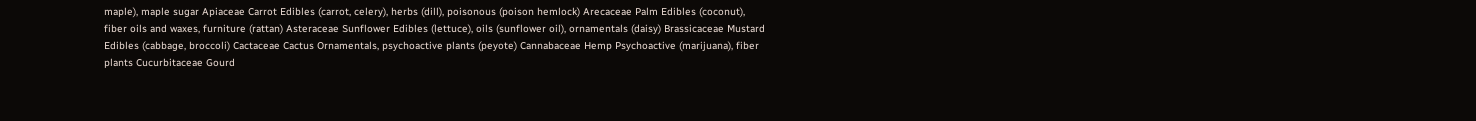maple), maple sugar Apiaceae Carrot Edibles (carrot, celery), herbs (dill), poisonous (poison hemlock) Arecaceae Palm Edibles (coconut), fiber oils and waxes, furniture (rattan) Asteraceae Sunflower Edibles (lettuce), oils (sunflower oil), ornamentals (daisy) Brassicaceae Mustard Edibles (cabbage, broccoli) Cactaceae Cactus Ornamentals, psychoactive plants (peyote) Cannabaceae Hemp Psychoactive (marijuana), fiber plants Cucurbitaceae Gourd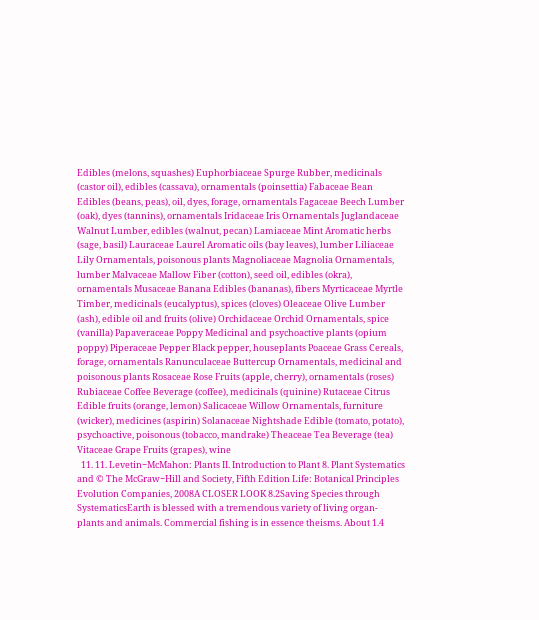Edibles (melons, squashes) Euphorbiaceae Spurge Rubber, medicinals (castor oil), edibles (cassava), ornamentals (poinsettia) Fabaceae Bean Edibles (beans, peas), oil, dyes, forage, ornamentals Fagaceae Beech Lumber (oak), dyes (tannins), ornamentals Iridaceae Iris Ornamentals Juglandaceae Walnut Lumber, edibles (walnut, pecan) Lamiaceae Mint Aromatic herbs (sage, basil) Lauraceae Laurel Aromatic oils (bay leaves), lumber Liliaceae Lily Ornamentals, poisonous plants Magnoliaceae Magnolia Ornamentals, lumber Malvaceae Mallow Fiber (cotton), seed oil, edibles (okra), ornamentals Musaceae Banana Edibles (bananas), fibers Myrticaceae Myrtle Timber, medicinals (eucalyptus), spices (cloves) Oleaceae Olive Lumber (ash), edible oil and fruits (olive) Orchidaceae Orchid Ornamentals, spice (vanilla) Papaveraceae Poppy Medicinal and psychoactive plants (opium poppy) Piperaceae Pepper Black pepper, houseplants Poaceae Grass Cereals, forage, ornamentals Ranunculaceae Buttercup Ornamentals, medicinal and poisonous plants Rosaceae Rose Fruits (apple, cherry), ornamentals (roses) Rubiaceae Coffee Beverage (coffee), medicinals (quinine) Rutaceae Citrus Edible fruits (orange, lemon) Salicaceae Willow Ornamentals, furniture (wicker), medicines (aspirin) Solanaceae Nightshade Edible (tomato, potato), psychoactive, poisonous (tobacco, mandrake) Theaceae Tea Beverage (tea) Vitaceae Grape Fruits (grapes), wine
  11. 11. Levetin−McMahon: Plants II. Introduction to Plant 8. Plant Systematics and © The McGraw−Hill and Society, Fifth Edition Life: Botanical Principles Evolution Companies, 2008A CLOSER LOOK 8.2Saving Species through SystematicsEarth is blessed with a tremendous variety of living organ- plants and animals. Commercial fishing is in essence theisms. About 1.4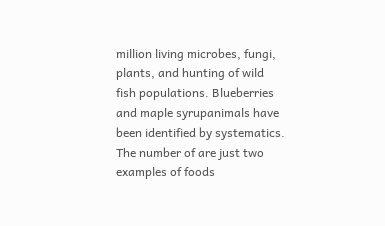million living microbes, fungi, plants, and hunting of wild fish populations. Blueberries and maple syrupanimals have been identified by systematics. The number of are just two examples of foods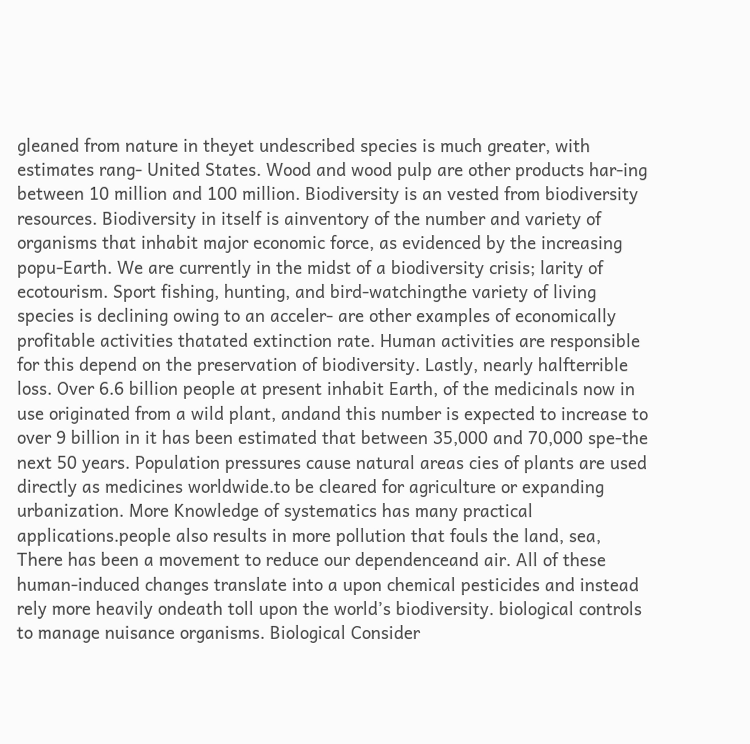gleaned from nature in theyet undescribed species is much greater, with estimates rang- United States. Wood and wood pulp are other products har-ing between 10 million and 100 million. Biodiversity is an vested from biodiversity resources. Biodiversity in itself is ainventory of the number and variety of organisms that inhabit major economic force, as evidenced by the increasing popu-Earth. We are currently in the midst of a biodiversity crisis; larity of ecotourism. Sport fishing, hunting, and bird-watchingthe variety of living species is declining owing to an acceler- are other examples of economically profitable activities thatated extinction rate. Human activities are responsible for this depend on the preservation of biodiversity. Lastly, nearly halfterrible loss. Over 6.6 billion people at present inhabit Earth, of the medicinals now in use originated from a wild plant, andand this number is expected to increase to over 9 billion in it has been estimated that between 35,000 and 70,000 spe-the next 50 years. Population pressures cause natural areas cies of plants are used directly as medicines worldwide.to be cleared for agriculture or expanding urbanization. More Knowledge of systematics has many practical applications.people also results in more pollution that fouls the land, sea, There has been a movement to reduce our dependenceand air. All of these human-induced changes translate into a upon chemical pesticides and instead rely more heavily ondeath toll upon the world’s biodiversity. biological controls to manage nuisance organisms. Biological Consider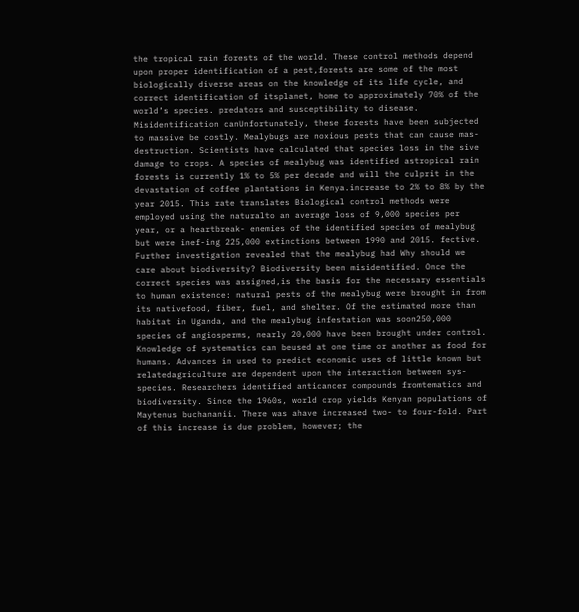the tropical rain forests of the world. These control methods depend upon proper identification of a pest,forests are some of the most biologically diverse areas on the knowledge of its life cycle, and correct identification of itsplanet, home to approximately 70% of the world’s species. predators and susceptibility to disease. Misidentification canUnfortunately, these forests have been subjected to massive be costly. Mealybugs are noxious pests that can cause mas-destruction. Scientists have calculated that species loss in the sive damage to crops. A species of mealybug was identified astropical rain forests is currently 1% to 5% per decade and will the culprit in the devastation of coffee plantations in Kenya.increase to 2% to 8% by the year 2015. This rate translates Biological control methods were employed using the naturalto an average loss of 9,000 species per year, or a heartbreak- enemies of the identified species of mealybug but were inef-ing 225,000 extinctions between 1990 and 2015. fective. Further investigation revealed that the mealybug had Why should we care about biodiversity? Biodiversity been misidentified. Once the correct species was assigned,is the basis for the necessary essentials to human existence: natural pests of the mealybug were brought in from its nativefood, fiber, fuel, and shelter. Of the estimated more than habitat in Uganda, and the mealybug infestation was soon250,000 species of angiosperms, nearly 20,000 have been brought under control. Knowledge of systematics can beused at one time or another as food for humans. Advances in used to predict economic uses of little known but relatedagriculture are dependent upon the interaction between sys- species. Researchers identified anticancer compounds fromtematics and biodiversity. Since the 1960s, world crop yields Kenyan populations of Maytenus buchananii. There was ahave increased two- to four-fold. Part of this increase is due problem, however; the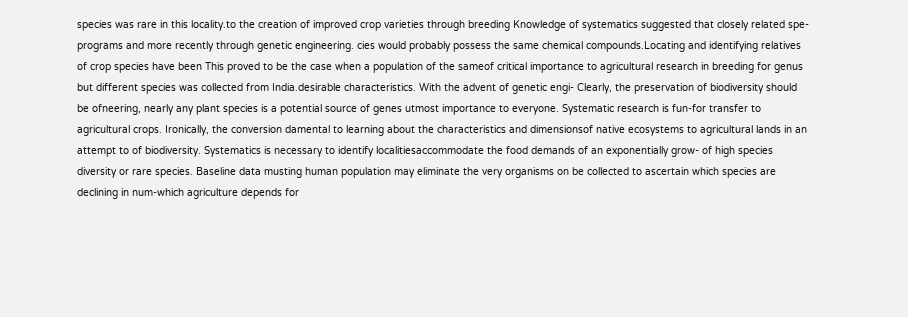species was rare in this locality.to the creation of improved crop varieties through breeding Knowledge of systematics suggested that closely related spe-programs and more recently through genetic engineering. cies would probably possess the same chemical compounds.Locating and identifying relatives of crop species have been This proved to be the case when a population of the sameof critical importance to agricultural research in breeding for genus but different species was collected from India.desirable characteristics. With the advent of genetic engi- Clearly, the preservation of biodiversity should be ofneering, nearly any plant species is a potential source of genes utmost importance to everyone. Systematic research is fun-for transfer to agricultural crops. Ironically, the conversion damental to learning about the characteristics and dimensionsof native ecosystems to agricultural lands in an attempt to of biodiversity. Systematics is necessary to identify localitiesaccommodate the food demands of an exponentially grow- of high species diversity or rare species. Baseline data musting human population may eliminate the very organisms on be collected to ascertain which species are declining in num-which agriculture depends for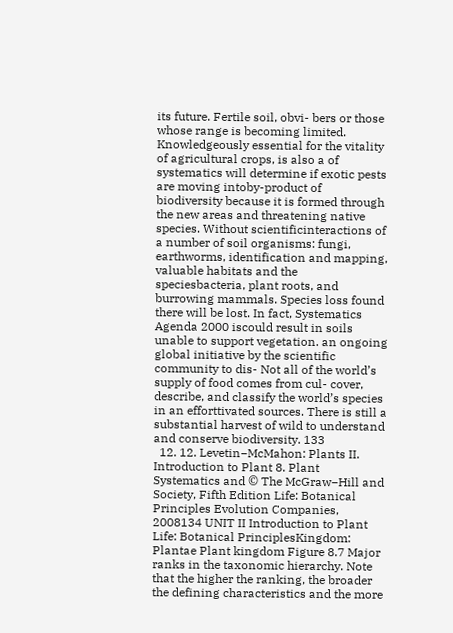its future. Fertile soil, obvi- bers or those whose range is becoming limited. Knowledgeously essential for the vitality of agricultural crops, is also a of systematics will determine if exotic pests are moving intoby-product of biodiversity because it is formed through the new areas and threatening native species. Without scientificinteractions of a number of soil organisms: fungi, earthworms, identification and mapping, valuable habitats and the speciesbacteria, plant roots, and burrowing mammals. Species loss found there will be lost. In fact, Systematics Agenda 2000 iscould result in soils unable to support vegetation. an ongoing global initiative by the scientific community to dis- Not all of the world’s supply of food comes from cul- cover, describe, and classify the world’s species in an efforttivated sources. There is still a substantial harvest of wild to understand and conserve biodiversity. 133
  12. 12. Levetin−McMahon: Plants II. Introduction to Plant 8. Plant Systematics and © The McGraw−Hill and Society, Fifth Edition Life: Botanical Principles Evolution Companies, 2008134 UNIT II Introduction to Plant Life: Botanical PrinciplesKingdom: Plantae Plant kingdom Figure 8.7 Major ranks in the taxonomic hierarchy. Note that the higher the ranking, the broader the defining characteristics and the more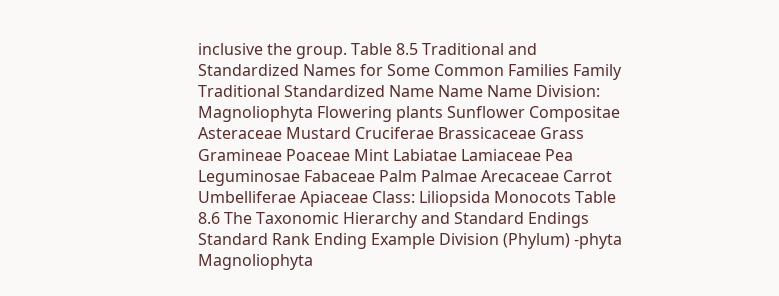inclusive the group. Table 8.5 Traditional and Standardized Names for Some Common Families Family Traditional Standardized Name Name Name Division: Magnoliophyta Flowering plants Sunflower Compositae Asteraceae Mustard Cruciferae Brassicaceae Grass Gramineae Poaceae Mint Labiatae Lamiaceae Pea Leguminosae Fabaceae Palm Palmae Arecaceae Carrot Umbelliferae Apiaceae Class: Liliopsida Monocots Table 8.6 The Taxonomic Hierarchy and Standard Endings Standard Rank Ending Example Division (Phylum) -phyta Magnoliophyta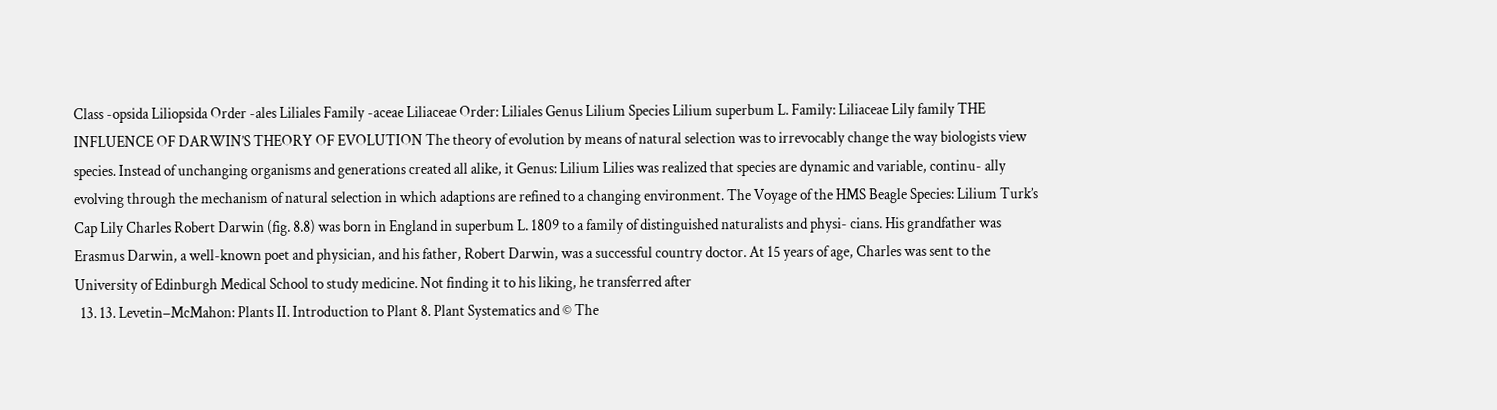Class -opsida Liliopsida Order -ales Liliales Family -aceae Liliaceae Order: Liliales Genus Lilium Species Lilium superbum L. Family: Liliaceae Lily family THE INFLUENCE OF DARWIN’S THEORY OF EVOLUTION The theory of evolution by means of natural selection was to irrevocably change the way biologists view species. Instead of unchanging organisms and generations created all alike, it Genus: Lilium Lilies was realized that species are dynamic and variable, continu- ally evolving through the mechanism of natural selection in which adaptions are refined to a changing environment. The Voyage of the HMS Beagle Species: Lilium Turk’s Cap Lily Charles Robert Darwin (fig. 8.8) was born in England in superbum L. 1809 to a family of distinguished naturalists and physi- cians. His grandfather was Erasmus Darwin, a well-known poet and physician, and his father, Robert Darwin, was a successful country doctor. At 15 years of age, Charles was sent to the University of Edinburgh Medical School to study medicine. Not finding it to his liking, he transferred after
  13. 13. Levetin−McMahon: Plants II. Introduction to Plant 8. Plant Systematics and © The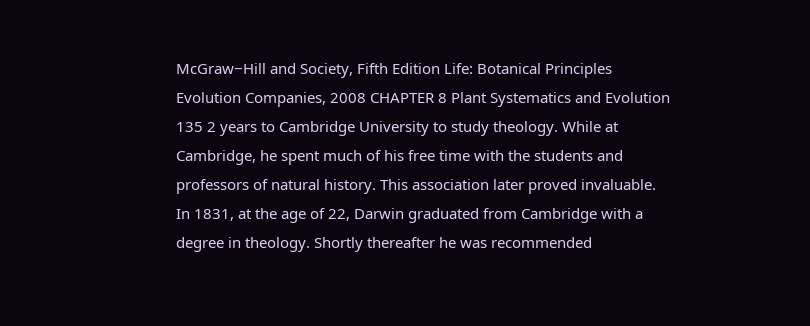McGraw−Hill and Society, Fifth Edition Life: Botanical Principles Evolution Companies, 2008 CHAPTER 8 Plant Systematics and Evolution 135 2 years to Cambridge University to study theology. While at Cambridge, he spent much of his free time with the students and professors of natural history. This association later proved invaluable. In 1831, at the age of 22, Darwin graduated from Cambridge with a degree in theology. Shortly thereafter he was recommended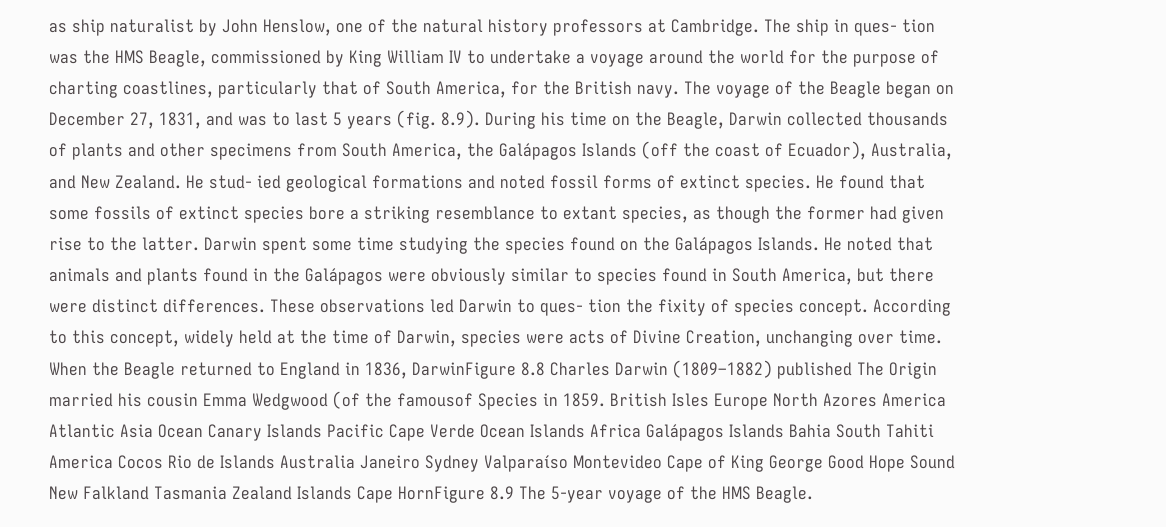as ship naturalist by John Henslow, one of the natural history professors at Cambridge. The ship in ques- tion was the HMS Beagle, commissioned by King William IV to undertake a voyage around the world for the purpose of charting coastlines, particularly that of South America, for the British navy. The voyage of the Beagle began on December 27, 1831, and was to last 5 years (fig. 8.9). During his time on the Beagle, Darwin collected thousands of plants and other specimens from South America, the Galápagos Islands (off the coast of Ecuador), Australia, and New Zealand. He stud- ied geological formations and noted fossil forms of extinct species. He found that some fossils of extinct species bore a striking resemblance to extant species, as though the former had given rise to the latter. Darwin spent some time studying the species found on the Galápagos Islands. He noted that animals and plants found in the Galápagos were obviously similar to species found in South America, but there were distinct differences. These observations led Darwin to ques- tion the fixity of species concept. According to this concept, widely held at the time of Darwin, species were acts of Divine Creation, unchanging over time. When the Beagle returned to England in 1836, DarwinFigure 8.8 Charles Darwin (1809–1882) published The Origin married his cousin Emma Wedgwood (of the famousof Species in 1859. British Isles Europe North Azores America Atlantic Asia Ocean Canary Islands Pacific Cape Verde Ocean Islands Africa Galápagos Islands Bahia South Tahiti America Cocos Rio de Islands Australia Janeiro Sydney Valparaíso Montevideo Cape of King George Good Hope Sound New Falkland Tasmania Zealand Islands Cape HornFigure 8.9 The 5-year voyage of the HMS Beagle.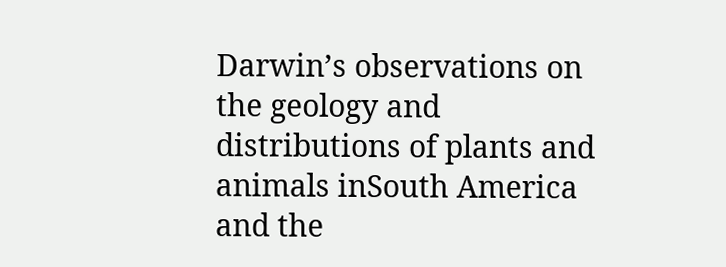Darwin’s observations on the geology and distributions of plants and animals inSouth America and the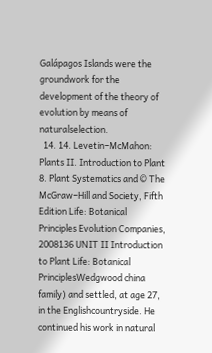Galápagos Islands were the groundwork for the development of the theory of evolution by means of naturalselection.
  14. 14. Levetin−McMahon: Plants II. Introduction to Plant 8. Plant Systematics and © The McGraw−Hill and Society, Fifth Edition Life: Botanical Principles Evolution Companies, 2008136 UNIT II Introduction to Plant Life: Botanical PrinciplesWedgwood china family) and settled, at age 27, in the Englishcountryside. He continued his work in natural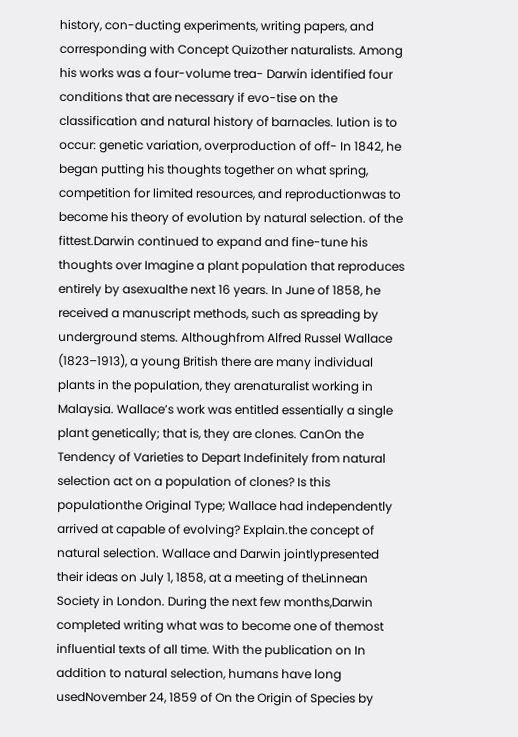history, con-ducting experiments, writing papers, and corresponding with Concept Quizother naturalists. Among his works was a four-volume trea- Darwin identified four conditions that are necessary if evo-tise on the classification and natural history of barnacles. lution is to occur: genetic variation, overproduction of off- In 1842, he began putting his thoughts together on what spring, competition for limited resources, and reproductionwas to become his theory of evolution by natural selection. of the fittest.Darwin continued to expand and fine-tune his thoughts over Imagine a plant population that reproduces entirely by asexualthe next 16 years. In June of 1858, he received a manuscript methods, such as spreading by underground stems. Althoughfrom Alfred Russel Wallace (1823–1913), a young British there are many individual plants in the population, they arenaturalist working in Malaysia. Wallace’s work was entitled essentially a single plant genetically; that is, they are clones. CanOn the Tendency of Varieties to Depart Indefinitely from natural selection act on a population of clones? Is this populationthe Original Type; Wallace had independently arrived at capable of evolving? Explain.the concept of natural selection. Wallace and Darwin jointlypresented their ideas on July 1, 1858, at a meeting of theLinnean Society in London. During the next few months,Darwin completed writing what was to become one of themost influential texts of all time. With the publication on In addition to natural selection, humans have long usedNovember 24, 1859 of On the Origin of Species by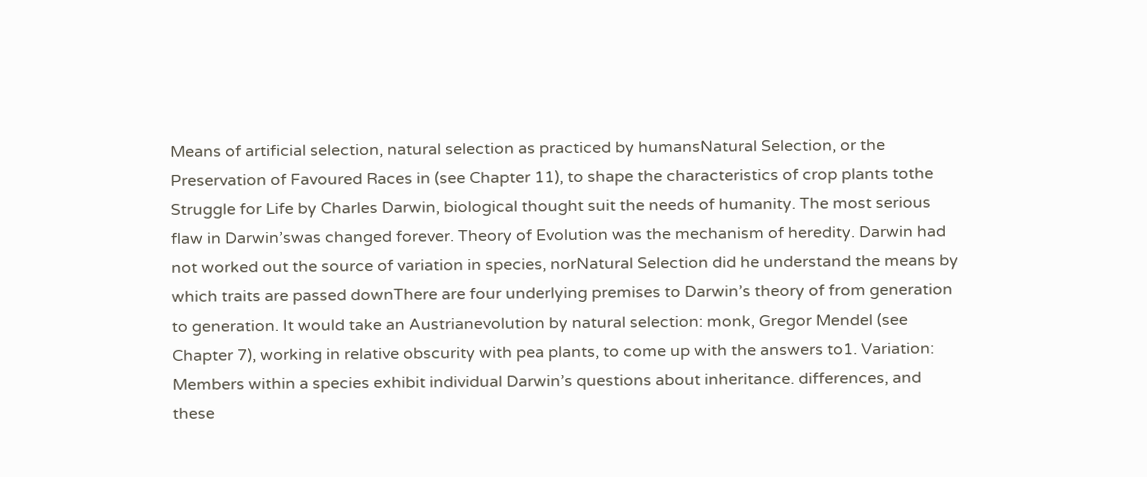Means of artificial selection, natural selection as practiced by humansNatural Selection, or the Preservation of Favoured Races in (see Chapter 11), to shape the characteristics of crop plants tothe Struggle for Life by Charles Darwin, biological thought suit the needs of humanity. The most serious flaw in Darwin’swas changed forever. Theory of Evolution was the mechanism of heredity. Darwin had not worked out the source of variation in species, norNatural Selection did he understand the means by which traits are passed downThere are four underlying premises to Darwin’s theory of from generation to generation. It would take an Austrianevolution by natural selection: monk, Gregor Mendel (see Chapter 7), working in relative obscurity with pea plants, to come up with the answers to1. Variation: Members within a species exhibit individual Darwin’s questions about inheritance. differences, and these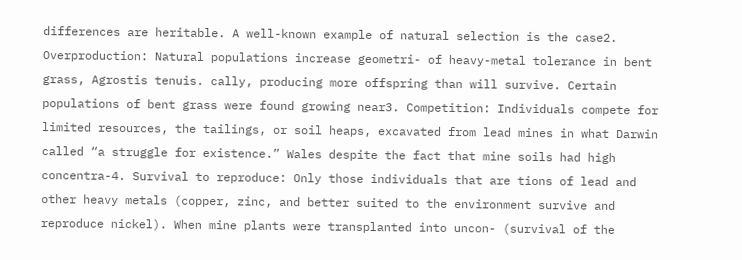differences are heritable. A well-known example of natural selection is the case2. Overproduction: Natural populations increase geometri- of heavy-metal tolerance in bent grass, Agrostis tenuis. cally, producing more offspring than will survive. Certain populations of bent grass were found growing near3. Competition: Individuals compete for limited resources, the tailings, or soil heaps, excavated from lead mines in what Darwin called “a struggle for existence.” Wales despite the fact that mine soils had high concentra-4. Survival to reproduce: Only those individuals that are tions of lead and other heavy metals (copper, zinc, and better suited to the environment survive and reproduce nickel). When mine plants were transplanted into uncon- (survival of the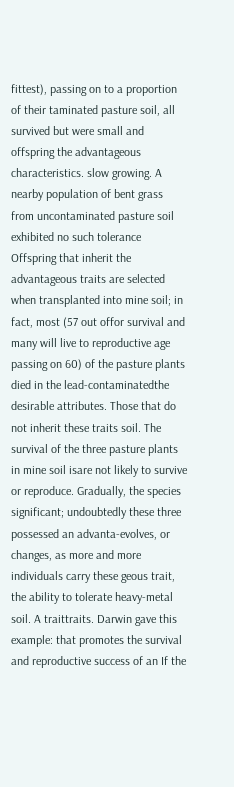fittest), passing on to a proportion of their taminated pasture soil, all survived but were small and offspring the advantageous characteristics. slow growing. A nearby population of bent grass from uncontaminated pasture soil exhibited no such tolerance Offspring that inherit the advantageous traits are selected when transplanted into mine soil; in fact, most (57 out offor survival and many will live to reproductive age passing on 60) of the pasture plants died in the lead-contaminatedthe desirable attributes. Those that do not inherit these traits soil. The survival of the three pasture plants in mine soil isare not likely to survive or reproduce. Gradually, the species significant; undoubtedly these three possessed an advanta-evolves, or changes, as more and more individuals carry these geous trait, the ability to tolerate heavy-metal soil. A traittraits. Darwin gave this example: that promotes the survival and reproductive success of an If the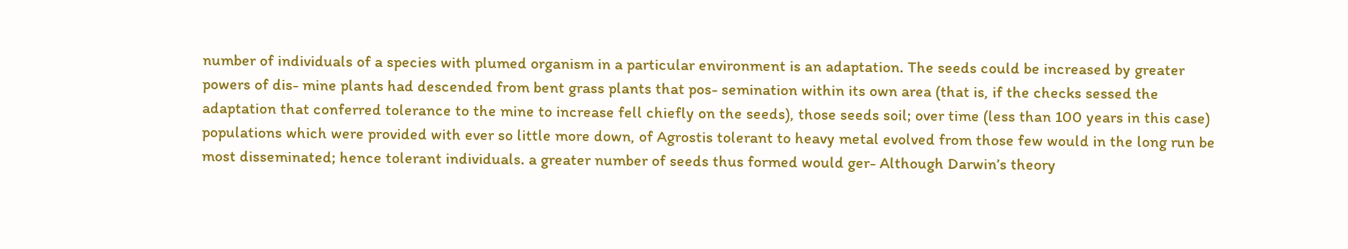number of individuals of a species with plumed organism in a particular environment is an adaptation. The seeds could be increased by greater powers of dis- mine plants had descended from bent grass plants that pos- semination within its own area (that is, if the checks sessed the adaptation that conferred tolerance to the mine to increase fell chiefly on the seeds), those seeds soil; over time (less than 100 years in this case) populations which were provided with ever so little more down, of Agrostis tolerant to heavy metal evolved from those few would in the long run be most disseminated; hence tolerant individuals. a greater number of seeds thus formed would ger- Although Darwin’s theory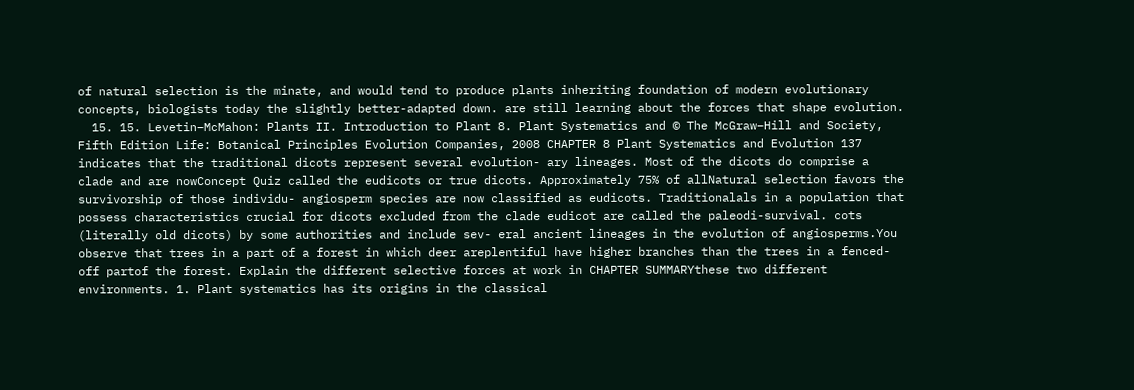of natural selection is the minate, and would tend to produce plants inheriting foundation of modern evolutionary concepts, biologists today the slightly better-adapted down. are still learning about the forces that shape evolution.
  15. 15. Levetin−McMahon: Plants II. Introduction to Plant 8. Plant Systematics and © The McGraw−Hill and Society, Fifth Edition Life: Botanical Principles Evolution Companies, 2008 CHAPTER 8 Plant Systematics and Evolution 137 indicates that the traditional dicots represent several evolution- ary lineages. Most of the dicots do comprise a clade and are nowConcept Quiz called the eudicots or true dicots. Approximately 75% of allNatural selection favors the survivorship of those individu- angiosperm species are now classified as eudicots. Traditionalals in a population that possess characteristics crucial for dicots excluded from the clade eudicot are called the paleodi-survival. cots (literally old dicots) by some authorities and include sev- eral ancient lineages in the evolution of angiosperms.You observe that trees in a part of a forest in which deer areplentiful have higher branches than the trees in a fenced-off partof the forest. Explain the different selective forces at work in CHAPTER SUMMARYthese two different environments. 1. Plant systematics has its origins in the classical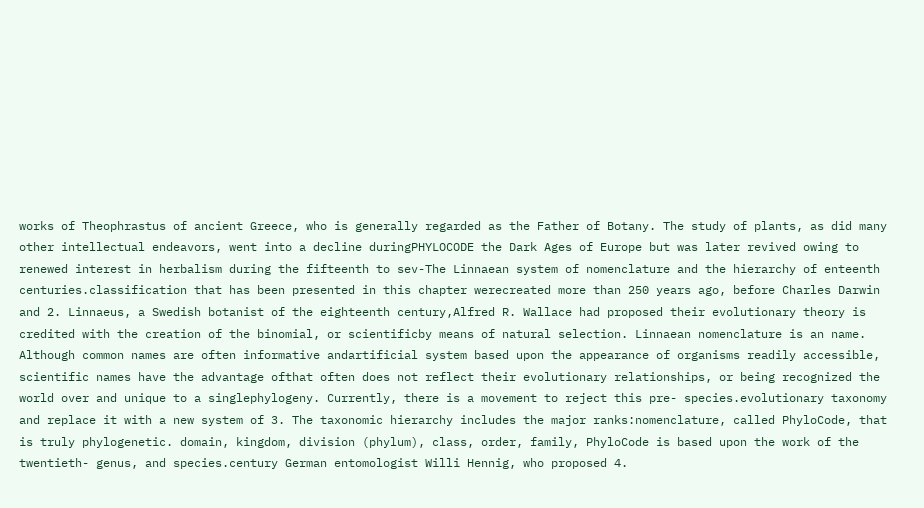works of Theophrastus of ancient Greece, who is generally regarded as the Father of Botany. The study of plants, as did many other intellectual endeavors, went into a decline duringPHYLOCODE the Dark Ages of Europe but was later revived owing to renewed interest in herbalism during the fifteenth to sev-The Linnaean system of nomenclature and the hierarchy of enteenth centuries.classification that has been presented in this chapter werecreated more than 250 years ago, before Charles Darwin and 2. Linnaeus, a Swedish botanist of the eighteenth century,Alfred R. Wallace had proposed their evolutionary theory is credited with the creation of the binomial, or scientificby means of natural selection. Linnaean nomenclature is an name. Although common names are often informative andartificial system based upon the appearance of organisms readily accessible, scientific names have the advantage ofthat often does not reflect their evolutionary relationships, or being recognized the world over and unique to a singlephylogeny. Currently, there is a movement to reject this pre- species.evolutionary taxonomy and replace it with a new system of 3. The taxonomic hierarchy includes the major ranks:nomenclature, called PhyloCode, that is truly phylogenetic. domain, kingdom, division (phylum), class, order, family, PhyloCode is based upon the work of the twentieth- genus, and species.century German entomologist Willi Hennig, who proposed 4.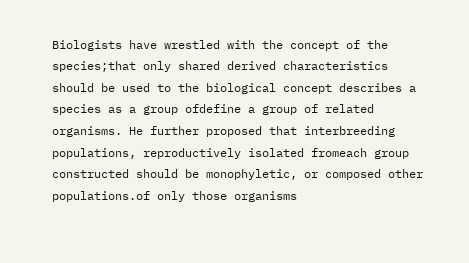Biologists have wrestled with the concept of the species;that only shared derived characteristics should be used to the biological concept describes a species as a group ofdefine a group of related organisms. He further proposed that interbreeding populations, reproductively isolated fromeach group constructed should be monophyletic, or composed other populations.of only those organisms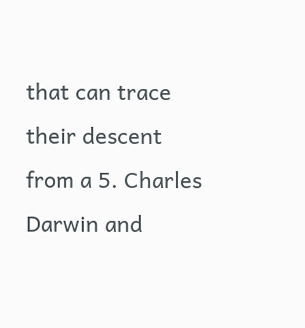that can trace their descent from a 5. Charles Darwin and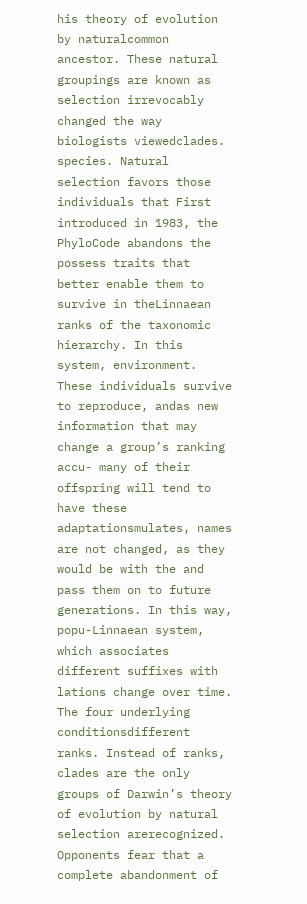his theory of evolution by naturalcommon ancestor. These natural groupings are known as selection irrevocably changed the way biologists viewedclades. species. Natural selection favors those individuals that First introduced in 1983, the PhyloCode abandons the possess traits that better enable them to survive in theLinnaean ranks of the taxonomic hierarchy. In this system, environment. These individuals survive to reproduce, andas new information that may change a group’s ranking accu- many of their offspring will tend to have these adaptationsmulates, names are not changed, as they would be with the and pass them on to future generations. In this way, popu-Linnaean system, which associates different suffixes with lations change over time. The four underlying conditionsdifferent ranks. Instead of ranks, clades are the only groups of Darwin’s theory of evolution by natural selection arerecognized. Opponents fear that a complete abandonment of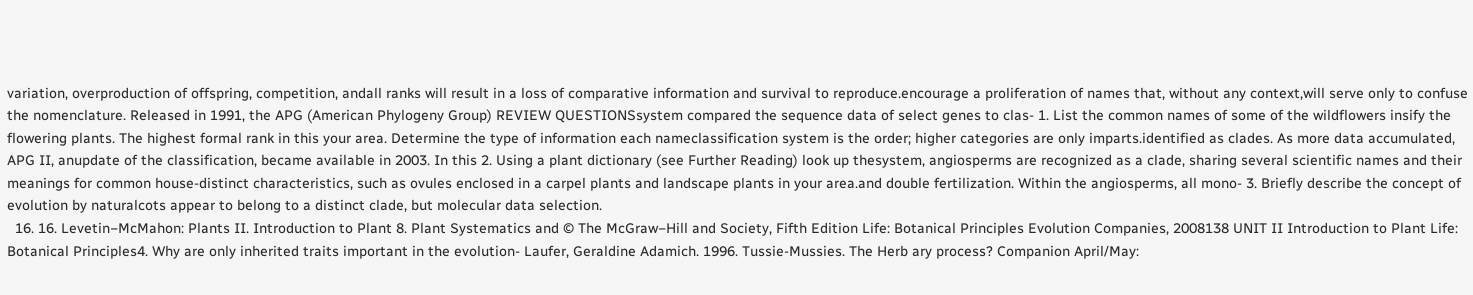variation, overproduction of offspring, competition, andall ranks will result in a loss of comparative information and survival to reproduce.encourage a proliferation of names that, without any context,will serve only to confuse the nomenclature. Released in 1991, the APG (American Phylogeny Group) REVIEW QUESTIONSsystem compared the sequence data of select genes to clas- 1. List the common names of some of the wildflowers insify the flowering plants. The highest formal rank in this your area. Determine the type of information each nameclassification system is the order; higher categories are only imparts.identified as clades. As more data accumulated, APG II, anupdate of the classification, became available in 2003. In this 2. Using a plant dictionary (see Further Reading) look up thesystem, angiosperms are recognized as a clade, sharing several scientific names and their meanings for common house-distinct characteristics, such as ovules enclosed in a carpel plants and landscape plants in your area.and double fertilization. Within the angiosperms, all mono- 3. Briefly describe the concept of evolution by naturalcots appear to belong to a distinct clade, but molecular data selection.
  16. 16. Levetin−McMahon: Plants II. Introduction to Plant 8. Plant Systematics and © The McGraw−Hill and Society, Fifth Edition Life: Botanical Principles Evolution Companies, 2008138 UNIT II Introduction to Plant Life: Botanical Principles4. Why are only inherited traits important in the evolution- Laufer, Geraldine Adamich. 1996. Tussie-Mussies. The Herb ary process? Companion April/May: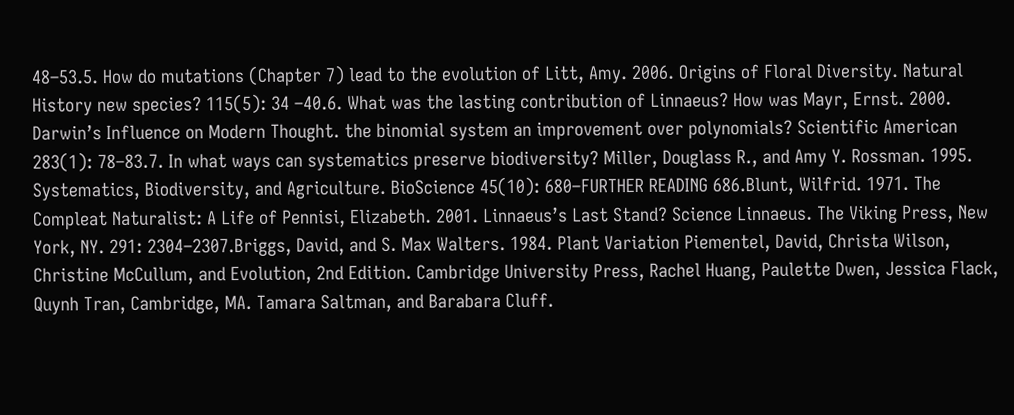48–53.5. How do mutations (Chapter 7) lead to the evolution of Litt, Amy. 2006. Origins of Floral Diversity. Natural History new species? 115(5): 34 –40.6. What was the lasting contribution of Linnaeus? How was Mayr, Ernst. 2000. Darwin’s Influence on Modern Thought. the binomial system an improvement over polynomials? Scientific American 283(1): 78–83.7. In what ways can systematics preserve biodiversity? Miller, Douglass R., and Amy Y. Rossman. 1995. Systematics, Biodiversity, and Agriculture. BioScience 45(10): 680–FURTHER READING 686.Blunt, Wilfrid. 1971. The Compleat Naturalist: A Life of Pennisi, Elizabeth. 2001. Linnaeus’s Last Stand? Science Linnaeus. The Viking Press, New York, NY. 291: 2304–2307.Briggs, David, and S. Max Walters. 1984. Plant Variation Piementel, David, Christa Wilson, Christine McCullum, and Evolution, 2nd Edition. Cambridge University Press, Rachel Huang, Paulette Dwen, Jessica Flack, Quynh Tran, Cambridge, MA. Tamara Saltman, and Barabara Cluff.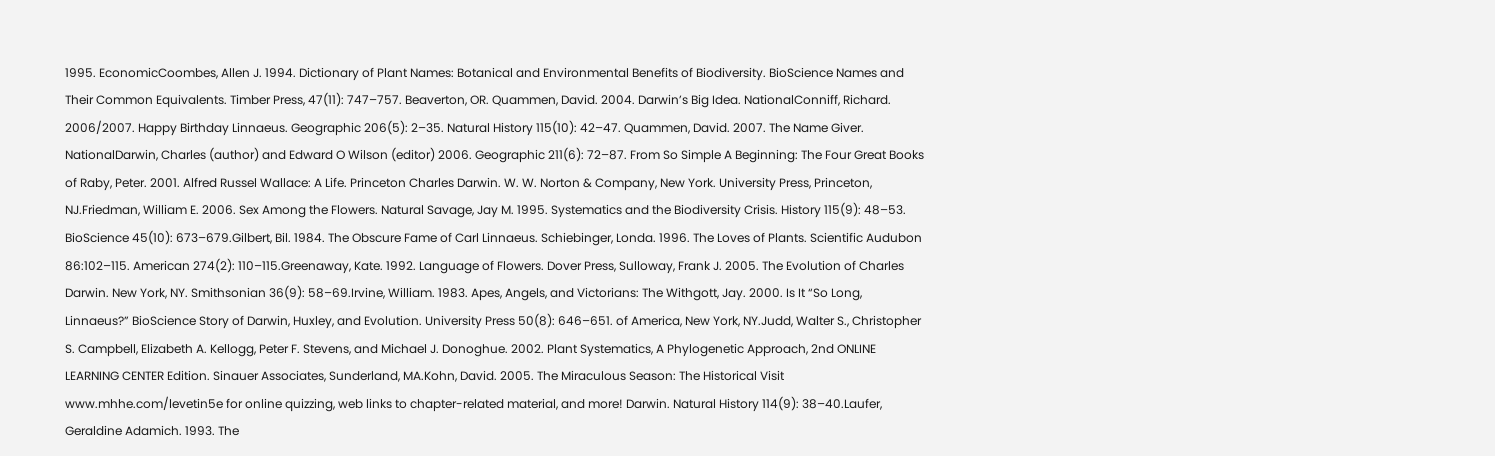1995. EconomicCoombes, Allen J. 1994. Dictionary of Plant Names: Botanical and Environmental Benefits of Biodiversity. BioScience Names and Their Common Equivalents. Timber Press, 47(11): 747–757. Beaverton, OR. Quammen, David. 2004. Darwin’s Big Idea. NationalConniff, Richard. 2006/2007. Happy Birthday Linnaeus. Geographic 206(5): 2–35. Natural History 115(10): 42–47. Quammen, David. 2007. The Name Giver. NationalDarwin, Charles (author) and Edward O Wilson (editor) 2006. Geographic 211(6): 72–87. From So Simple A Beginning: The Four Great Books of Raby, Peter. 2001. Alfred Russel Wallace: A Life. Princeton Charles Darwin. W. W. Norton & Company, New York. University Press, Princeton, NJ.Friedman, William E. 2006. Sex Among the Flowers. Natural Savage, Jay M. 1995. Systematics and the Biodiversity Crisis. History 115(9): 48–53. BioScience 45(10): 673–679.Gilbert, Bil. 1984. The Obscure Fame of Carl Linnaeus. Schiebinger, Londa. 1996. The Loves of Plants. Scientific Audubon 86:102–115. American 274(2): 110–115.Greenaway, Kate. 1992. Language of Flowers. Dover Press, Sulloway, Frank J. 2005. The Evolution of Charles Darwin. New York, NY. Smithsonian 36(9): 58–69.Irvine, William. 1983. Apes, Angels, and Victorians: The Withgott, Jay. 2000. Is It “So Long, Linnaeus?” BioScience Story of Darwin, Huxley, and Evolution. University Press 50(8): 646–651. of America, New York, NY.Judd, Walter S., Christopher S. Campbell, Elizabeth A. Kellogg, Peter F. Stevens, and Michael J. Donoghue. 2002. Plant Systematics, A Phylogenetic Approach, 2nd ONLINE LEARNING CENTER Edition. Sinauer Associates, Sunderland, MA.Kohn, David. 2005. The Miraculous Season: The Historical Visit www.mhhe.com/levetin5e for online quizzing, web links to chapter-related material, and more! Darwin. Natural History 114(9): 38–40.Laufer, Geraldine Adamich. 1993. The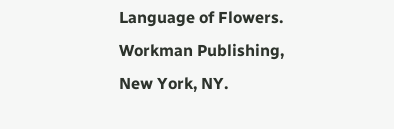Language of Flowers. Workman Publishing, New York, NY.